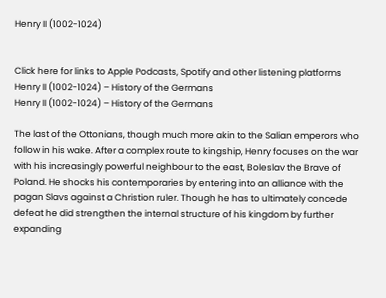Henry II (1002-1024)


Click here for links to Apple Podcasts, Spotify and other listening platforms
Henry II (1002-1024) – History of the Germans
Henry II (1002-1024) – History of the Germans

The last of the Ottonians, though much more akin to the Salian emperors who follow in his wake. After a complex route to kingship, Henry focuses on the war with his increasingly powerful neighbour to the east, Boleslav the Brave of Poland. He shocks his contemporaries by entering into an alliance with the pagan Slavs against a Christion ruler. Though he has to ultimately concede defeat he did strengthen the internal structure of his kingdom by further expanding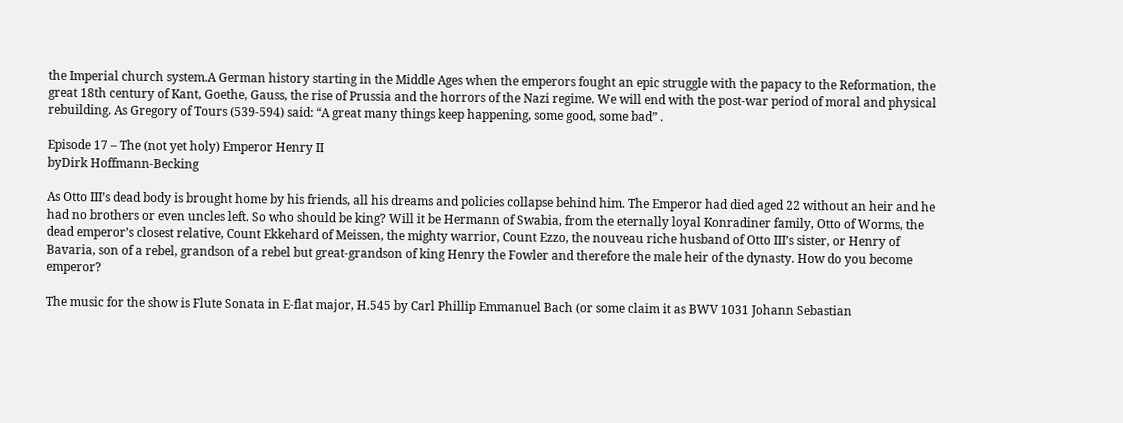the Imperial church system.A German history starting in the Middle Ages when the emperors fought an epic struggle with the papacy to the Reformation, the great 18th century of Kant, Goethe, Gauss, the rise of Prussia and the horrors of the Nazi regime. We will end with the post-war period of moral and physical rebuilding. As Gregory of Tours (539-594) said: “A great many things keep happening, some good, some bad” .

Episode 17 – The (not yet holy) Emperor Henry II
byDirk Hoffmann-Becking

As Otto III’s dead body is brought home by his friends, all his dreams and policies collapse behind him. The Emperor had died aged 22 without an heir and he had no brothers or even uncles left. So who should be king? Will it be Hermann of Swabia, from the eternally loyal Konradiner family, Otto of Worms, the dead emperor’s closest relative, Count Ekkehard of Meissen, the mighty warrior, Count Ezzo, the nouveau riche husband of Otto III’s sister, or Henry of Bavaria, son of a rebel, grandson of a rebel but great-grandson of king Henry the Fowler and therefore the male heir of the dynasty. How do you become emperor?

The music for the show is Flute Sonata in E-flat major, H.545 by Carl Phillip Emmanuel Bach (or some claim it as BWV 1031 Johann Sebastian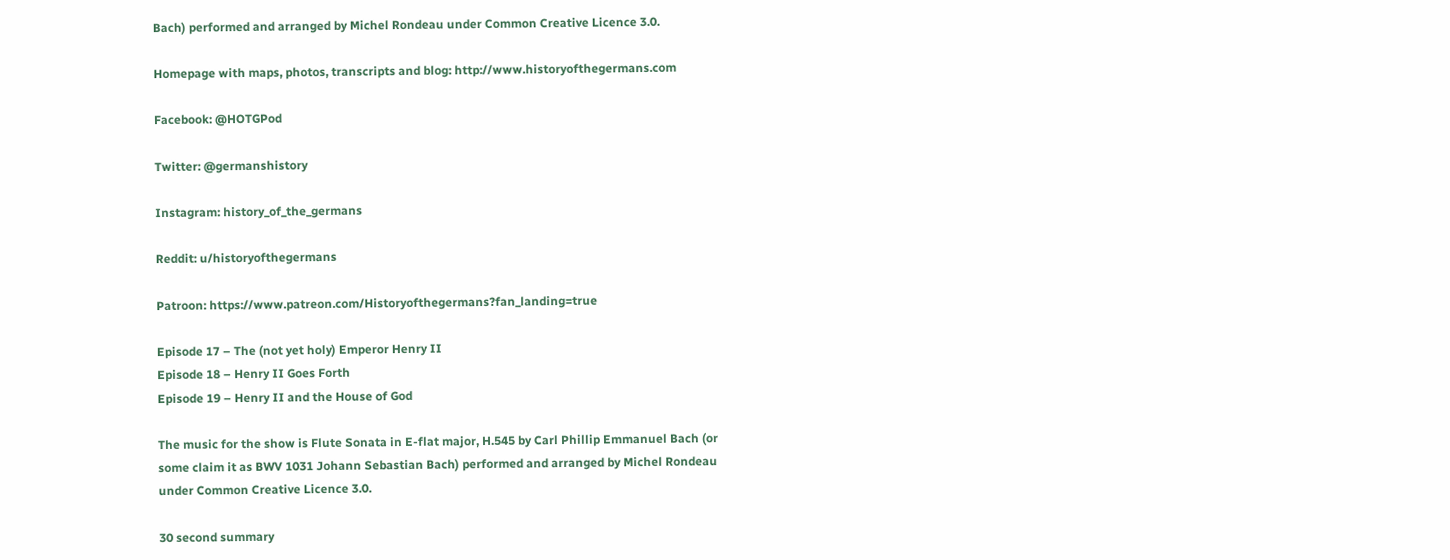Bach) performed and arranged by Michel Rondeau under Common Creative Licence 3.0.

Homepage with maps, photos, transcripts and blog: http://www.historyofthegermans.com

Facebook: @HOTGPod

Twitter: @germanshistory

Instagram: history_of_the_germans

Reddit: u/historyofthegermans

Patroon: https://www.patreon.com/Historyofthegermans?fan_landing=true

Episode 17 – The (not yet holy) Emperor Henry II
Episode 18 – Henry II Goes Forth
Episode 19 – Henry II and the House of God

The music for the show is Flute Sonata in E-flat major, H.545 by Carl Phillip Emmanuel Bach (or some claim it as BWV 1031 Johann Sebastian Bach) performed and arranged by Michel Rondeau under Common Creative Licence 3.0.

30 second summary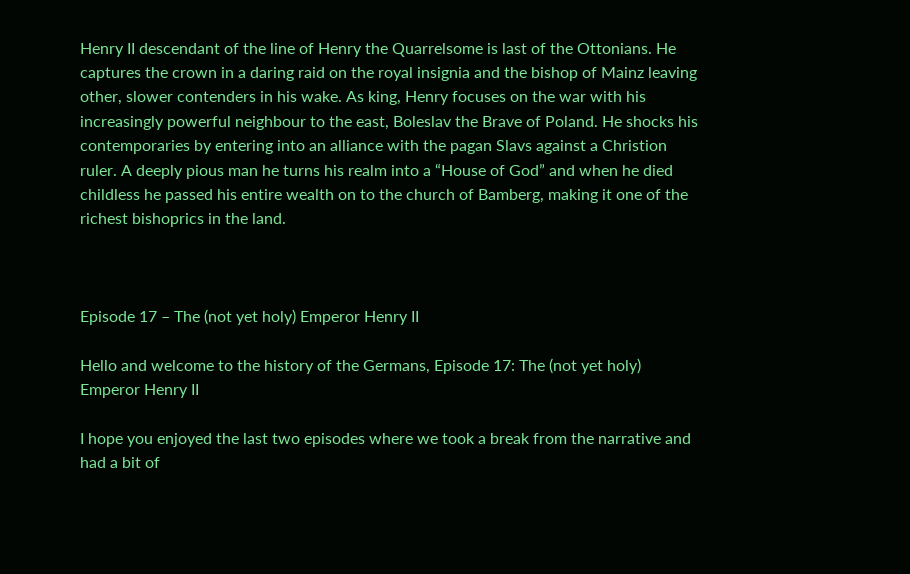Henry II descendant of the line of Henry the Quarrelsome is last of the Ottonians. He captures the crown in a daring raid on the royal insignia and the bishop of Mainz leaving other, slower contenders in his wake. As king, Henry focuses on the war with his increasingly powerful neighbour to the east, Boleslav the Brave of Poland. He shocks his contemporaries by entering into an alliance with the pagan Slavs against a Christion ruler. A deeply pious man he turns his realm into a “House of God” and when he died childless he passed his entire wealth on to the church of Bamberg, making it one of the richest bishoprics in the land.



Episode 17 – The (not yet holy) Emperor Henry II

Hello and welcome to the history of the Germans, Episode 17: The (not yet holy) Emperor Henry II

I hope you enjoyed the last two episodes where we took a break from the narrative and had a bit of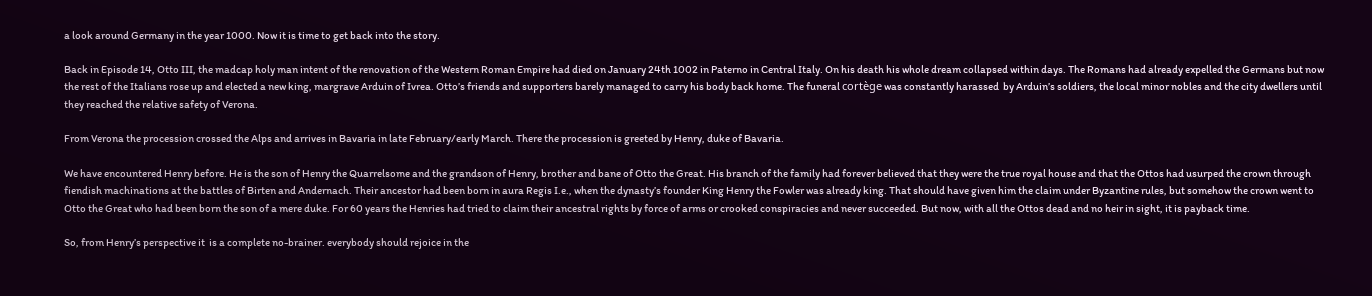a look around Germany in the year 1000. Now it is time to get back into the story.

Back in Episode 14, Otto III, the madcap holy man intent of the renovation of the Western Roman Empire had died on January 24th 1002 in Paterno in Central Italy. On his death his whole dream collapsed within days. The Romans had already expelled the Germans but now the rest of the Italians rose up and elected a new king, margrave Arduin of Ivrea. Otto’s friends and supporters barely managed to carry his body back home. The funeral cortège was constantly harassed  by Arduin’s soldiers, the local minor nobles and the city dwellers until they reached the relative safety of Verona.

From Verona the procession crossed the Alps and arrives in Bavaria in late February/early March. There the procession is greeted by Henry, duke of Bavaria.

We have encountered Henry before. He is the son of Henry the Quarrelsome and the grandson of Henry, brother and bane of Otto the Great. His branch of the family had forever believed that they were the true royal house and that the Ottos had usurped the crown through fiendish machinations at the battles of Birten and Andernach. Their ancestor had been born in aura Regis I.e., when the dynasty’s founder King Henry the Fowler was already king. That should have given him the claim under Byzantine rules, but somehow the crown went to Otto the Great who had been born the son of a mere duke. For 60 years the Henries had tried to claim their ancestral rights by force of arms or crooked conspiracies and never succeeded. But now, with all the Ottos dead and no heir in sight, it is payback time.

So, from Henry’s perspective it  is a complete no-brainer. everybody should rejoice in the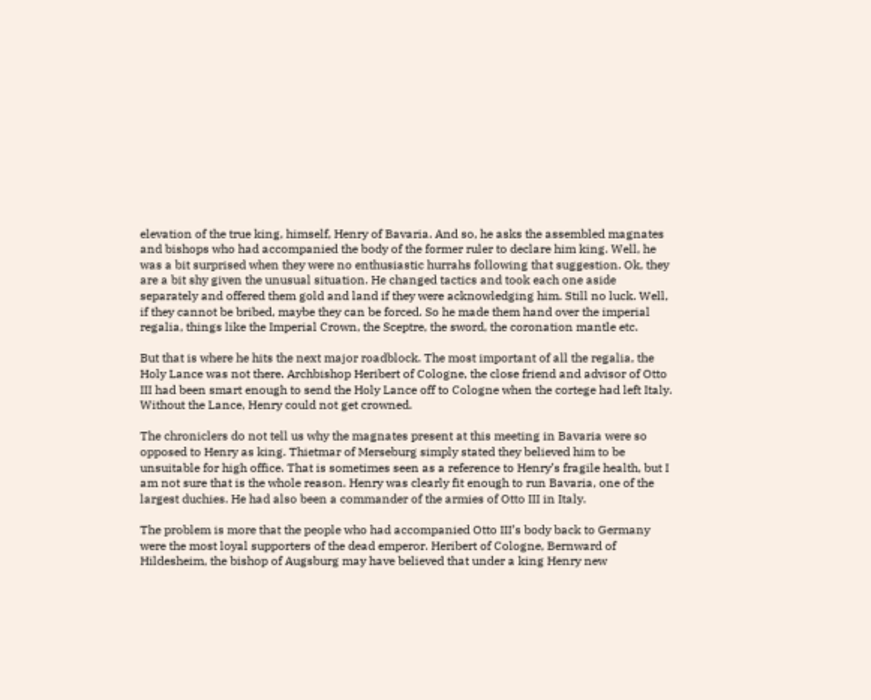elevation of the true king, himself, Henry of Bavaria. And so, he asks the assembled magnates and bishops who had accompanied the body of the former ruler to declare him king. Well, he was a bit surprised when they were no enthusiastic hurrahs following that suggestion. Ok, they are a bit shy given the unusual situation. He changed tactics and took each one aside separately and offered them gold and land if they were acknowledging him. Still no luck. Well, if they cannot be bribed, maybe they can be forced. So he made them hand over the imperial regalia, things like the Imperial Crown, the Sceptre, the sword, the coronation mantle etc.

But that is where he hits the next major roadblock. The most important of all the regalia, the Holy Lance was not there. Archbishop Heribert of Cologne, the close friend and advisor of Otto III had been smart enough to send the Holy Lance off to Cologne when the cortege had left Italy. Without the Lance, Henry could not get crowned.

The chroniclers do not tell us why the magnates present at this meeting in Bavaria were so opposed to Henry as king. Thietmar of Merseburg simply stated they believed him to be unsuitable for high office. That is sometimes seen as a reference to Henry’s fragile health, but I am not sure that is the whole reason. Henry was clearly fit enough to run Bavaria, one of the largest duchies. He had also been a commander of the armies of Otto III in Italy.

The problem is more that the people who had accompanied Otto III’s body back to Germany were the most loyal supporters of the dead emperor. Heribert of Cologne, Bernward of Hildesheim, the bishop of Augsburg may have believed that under a king Henry new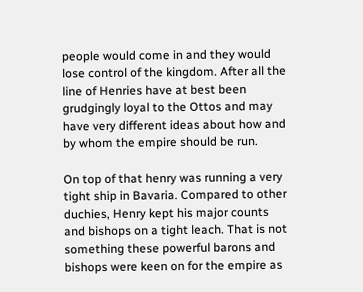people would come in and they would lose control of the kingdom. After all the line of Henries have at best been grudgingly loyal to the Ottos and may have very different ideas about how and by whom the empire should be run.

On top of that henry was running a very tight ship in Bavaria. Compared to other duchies, Henry kept his major counts and bishops on a tight leach. That is not something these powerful barons and bishops were keen on for the empire as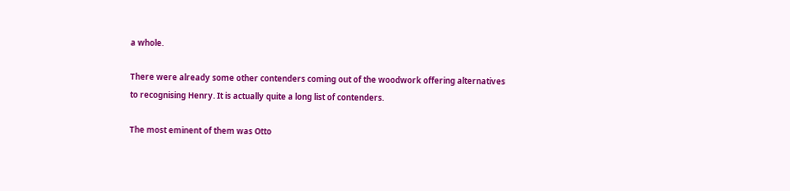a whole.

There were already some other contenders coming out of the woodwork offering alternatives to recognising Henry. It is actually quite a long list of contenders.

The most eminent of them was Otto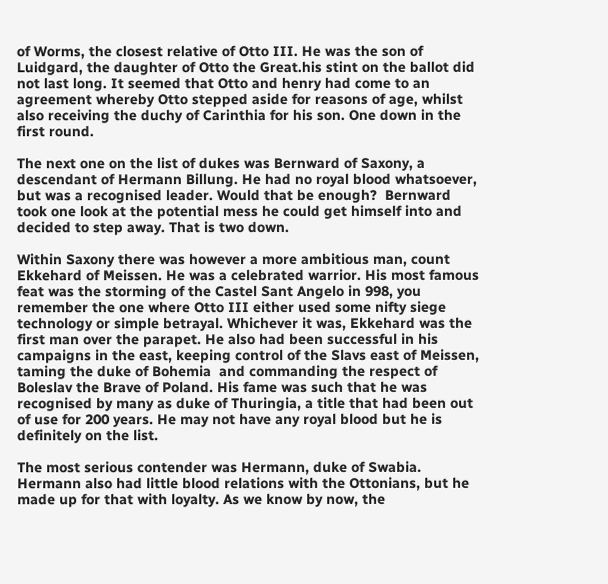of Worms, the closest relative of Otto III. He was the son of Luidgard, the daughter of Otto the Great.his stint on the ballot did not last long. It seemed that Otto and henry had come to an agreement whereby Otto stepped aside for reasons of age, whilst also receiving the duchy of Carinthia for his son. One down in the first round.

The next one on the list of dukes was Bernward of Saxony, a descendant of Hermann Billung. He had no royal blood whatsoever, but was a recognised leader. Would that be enough?  Bernward took one look at the potential mess he could get himself into and decided to step away. That is two down.

Within Saxony there was however a more ambitious man, count Ekkehard of Meissen. He was a celebrated warrior. His most famous feat was the storming of the Castel Sant Angelo in 998, you remember the one where Otto III either used some nifty siege technology or simple betrayal. Whichever it was, Ekkehard was the first man over the parapet. He also had been successful in his campaigns in the east, keeping control of the Slavs east of Meissen, taming the duke of Bohemia  and commanding the respect of Boleslav the Brave of Poland. His fame was such that he was recognised by many as duke of Thuringia, a title that had been out of use for 200 years. He may not have any royal blood but he is definitely on the list.

The most serious contender was Hermann, duke of Swabia. Hermann also had little blood relations with the Ottonians, but he made up for that with loyalty. As we know by now, the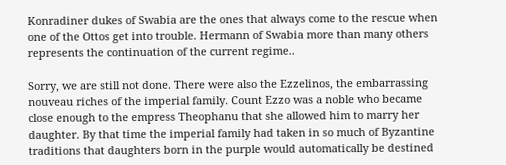Konradiner dukes of Swabia are the ones that always come to the rescue when one of the Ottos get into trouble. Hermann of Swabia more than many others represents the continuation of the current regime..

Sorry, we are still not done. There were also the Ezzelinos, the embarrassing nouveau riches of the imperial family. Count Ezzo was a noble who became close enough to the empress Theophanu that she allowed him to marry her daughter. By that time the imperial family had taken in so much of Byzantine traditions that daughters born in the purple would automatically be destined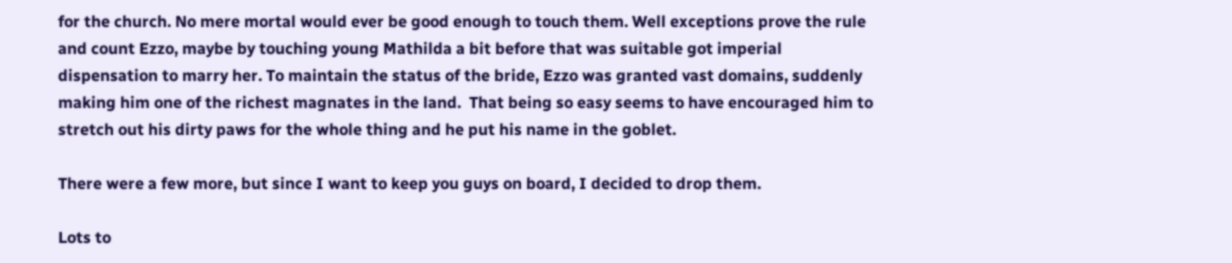for the church. No mere mortal would ever be good enough to touch them. Well exceptions prove the rule and count Ezzo, maybe by touching young Mathilda a bit before that was suitable got imperial  dispensation to marry her. To maintain the status of the bride, Ezzo was granted vast domains, suddenly making him one of the richest magnates in the land.  That being so easy seems to have encouraged him to stretch out his dirty paws for the whole thing and he put his name in the goblet.

There were a few more, but since I want to keep you guys on board, I decided to drop them.

Lots to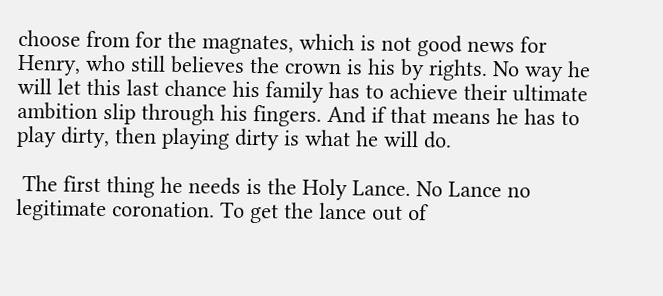choose from for the magnates, which is not good news for Henry, who still believes the crown is his by rights. No way he will let this last chance his family has to achieve their ultimate ambition slip through his fingers. And if that means he has to play dirty, then playing dirty is what he will do.

 The first thing he needs is the Holy Lance. No Lance no legitimate coronation. To get the lance out of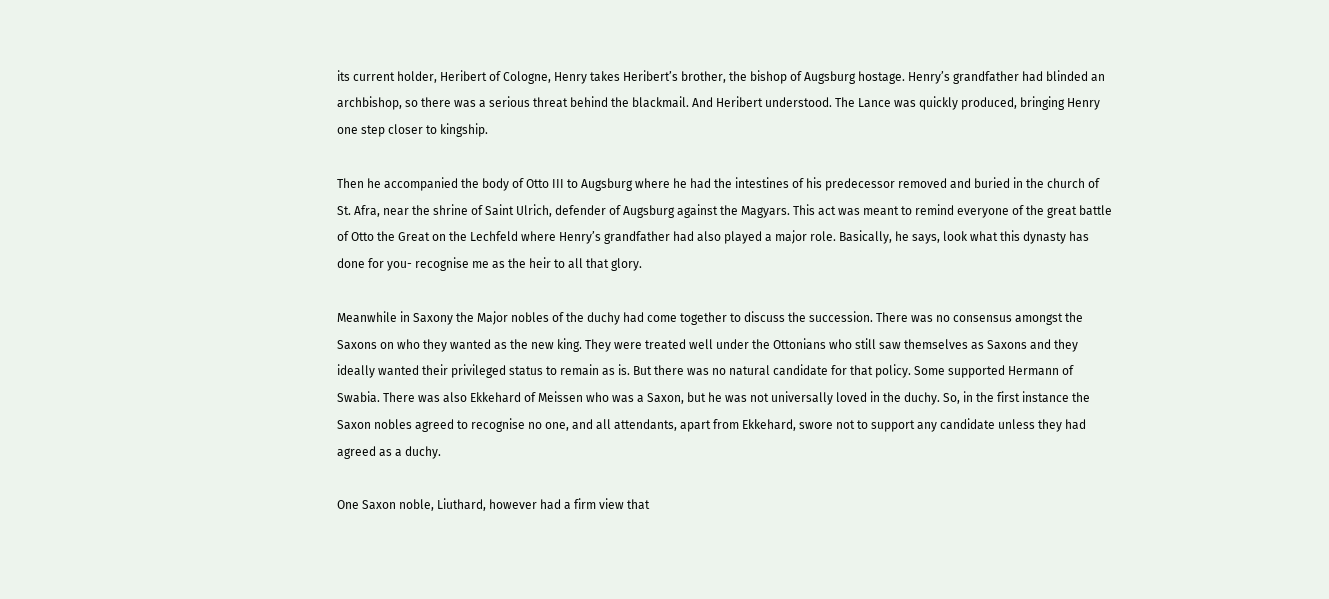its current holder, Heribert of Cologne, Henry takes Heribert’s brother, the bishop of Augsburg hostage. Henry’s grandfather had blinded an archbishop, so there was a serious threat behind the blackmail. And Heribert understood. The Lance was quickly produced, bringing Henry one step closer to kingship.

Then he accompanied the body of Otto III to Augsburg where he had the intestines of his predecessor removed and buried in the church of St. Afra, near the shrine of Saint Ulrich, defender of Augsburg against the Magyars. This act was meant to remind everyone of the great battle of Otto the Great on the Lechfeld where Henry’s grandfather had also played a major role. Basically, he says, look what this dynasty has done for you- recognise me as the heir to all that glory.

Meanwhile in Saxony the Major nobles of the duchy had come together to discuss the succession. There was no consensus amongst the Saxons on who they wanted as the new king. They were treated well under the Ottonians who still saw themselves as Saxons and they ideally wanted their privileged status to remain as is. But there was no natural candidate for that policy. Some supported Hermann of Swabia. There was also Ekkehard of Meissen who was a Saxon, but he was not universally loved in the duchy. So, in the first instance the Saxon nobles agreed to recognise no one, and all attendants, apart from Ekkehard, swore not to support any candidate unless they had agreed as a duchy.

One Saxon noble, Liuthard, however had a firm view that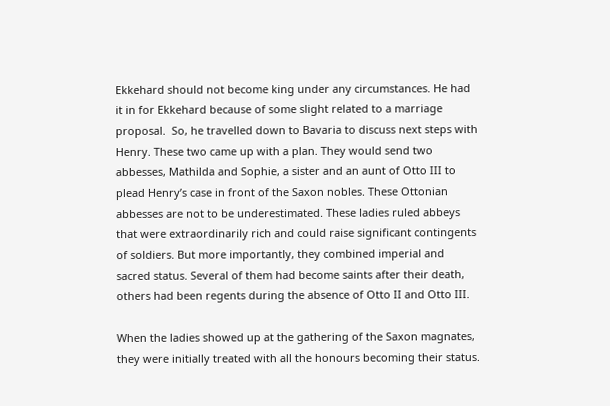Ekkehard should not become king under any circumstances. He had it in for Ekkehard because of some slight related to a marriage proposal.  So, he travelled down to Bavaria to discuss next steps with Henry. These two came up with a plan. They would send two abbesses, Mathilda and Sophie, a sister and an aunt of Otto III to plead Henry’s case in front of the Saxon nobles. These Ottonian abbesses are not to be underestimated. These ladies ruled abbeys that were extraordinarily rich and could raise significant contingents of soldiers. But more importantly, they combined imperial and sacred status. Several of them had become saints after their death, others had been regents during the absence of Otto II and Otto III.

When the ladies showed up at the gathering of the Saxon magnates, they were initially treated with all the honours becoming their status.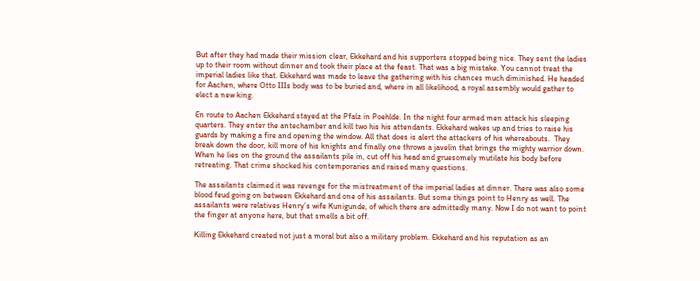But after they had made their mission clear, Ekkehard and his supporters stopped being nice. They sent the ladies up to their room without dinner and took their place at the feast. That was a big mistake. You cannot treat the imperial ladies like that. Ekkehard was made to leave the gathering with his chances much diminished. He headed for Aachen, where Otto IIIs body was to be buried and, where in all likelihood, a royal assembly would gather to elect a new king.

En route to Aachen Ekkehard stayed at the Pfalz in Poehlde. In the night four armed men attack his sleeping quarters. They enter the antechamber and kill two his his attendants. Ekkehard wakes up and tries to raise his guards by making a fire and opening the window. All that does is alert the attackers of his whereabouts.  They break down the door, kill more of his knights and finally one throws a javelin that brings the mighty warrior down.  When he lies on the ground the assailants pile in, cut off his head and gruesomely mutilate his body before retreating. That crime shocked his contemporaries and raised many questions.

The assailants claimed it was revenge for the mistreatment of the imperial ladies at dinner. There was also some blood feud going on between Ekkehard and one of his assailants. But some things point to Henry as well. The assailants were relatives Henry’s wife Kunigunde, of which there are admittedly many. Now I do not want to point the finger at anyone here, but that smells a bit off.

Killing Ekkehard created not just a moral but also a military problem. Ekkehard and his reputation as an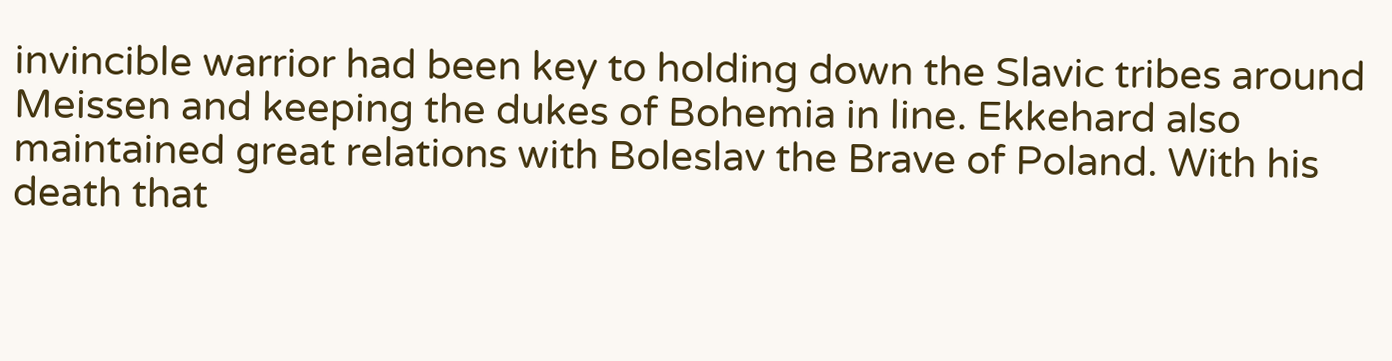invincible warrior had been key to holding down the Slavic tribes around Meissen and keeping the dukes of Bohemia in line. Ekkehard also maintained great relations with Boleslav the Brave of Poland. With his death that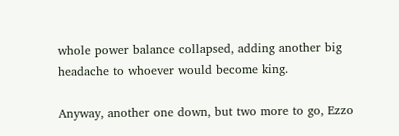whole power balance collapsed, adding another big headache to whoever would become king.

Anyway, another one down, but two more to go, Ezzo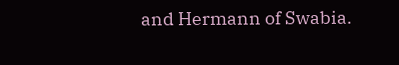and Hermann of Swabia.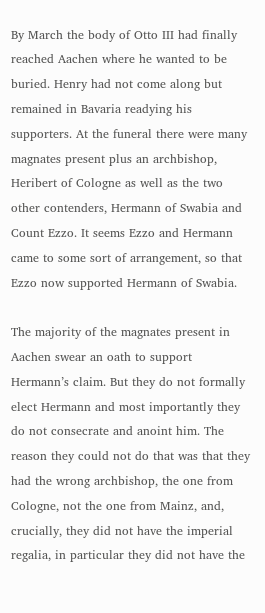By March the body of Otto III had finally reached Aachen where he wanted to be buried. Henry had not come along but remained in Bavaria readying his supporters. At the funeral there were many magnates present plus an archbishop, Heribert of Cologne as well as the two other contenders, Hermann of Swabia and Count Ezzo. It seems Ezzo and Hermann came to some sort of arrangement, so that Ezzo now supported Hermann of Swabia.

The majority of the magnates present in Aachen swear an oath to support Hermann’s claim. But they do not formally elect Hermann and most importantly they do not consecrate and anoint him. The reason they could not do that was that they had the wrong archbishop, the one from Cologne, not the one from Mainz, and, crucially, they did not have the imperial regalia, in particular they did not have the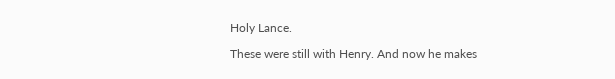Holy Lance.

These were still with Henry. And now he makes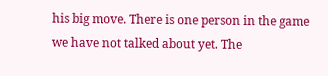his big move. There is one person in the game we have not talked about yet. The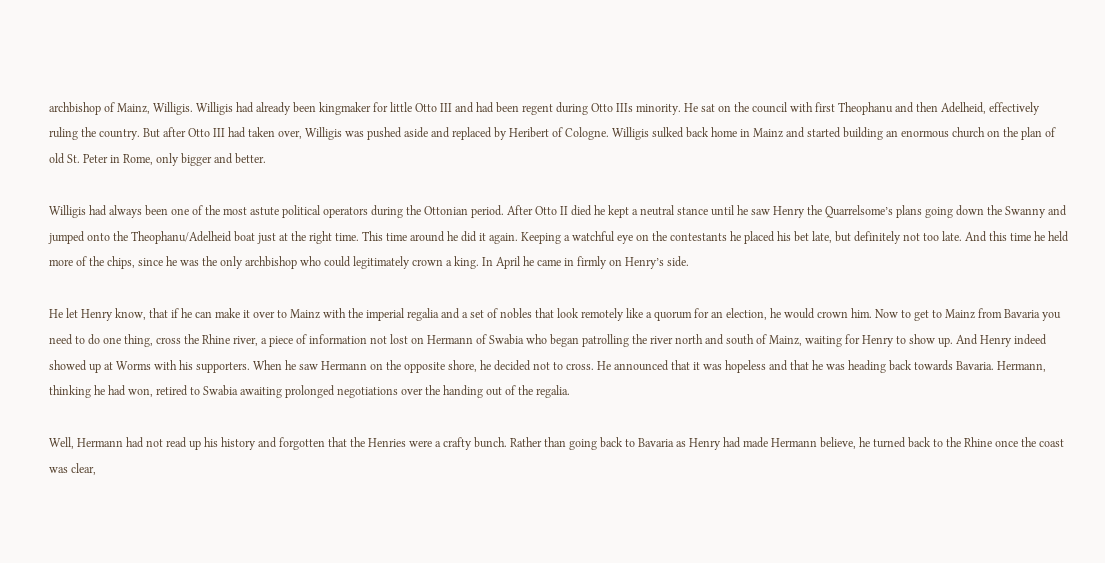archbishop of Mainz, Willigis. Willigis had already been kingmaker for little Otto III and had been regent during Otto IIIs minority. He sat on the council with first Theophanu and then Adelheid, effectively ruling the country. But after Otto III had taken over, Willigis was pushed aside and replaced by Heribert of Cologne. Willigis sulked back home in Mainz and started building an enormous church on the plan of old St. Peter in Rome, only bigger and better.

Willigis had always been one of the most astute political operators during the Ottonian period. After Otto II died he kept a neutral stance until he saw Henry the Quarrelsome’s plans going down the Swanny and jumped onto the Theophanu/Adelheid boat just at the right time. This time around he did it again. Keeping a watchful eye on the contestants he placed his bet late, but definitely not too late. And this time he held more of the chips, since he was the only archbishop who could legitimately crown a king. In April he came in firmly on Henry’s side.

He let Henry know, that if he can make it over to Mainz with the imperial regalia and a set of nobles that look remotely like a quorum for an election, he would crown him. Now to get to Mainz from Bavaria you need to do one thing, cross the Rhine river, a piece of information not lost on Hermann of Swabia who began patrolling the river north and south of Mainz, waiting for Henry to show up. And Henry indeed showed up at Worms with his supporters. When he saw Hermann on the opposite shore, he decided not to cross. He announced that it was hopeless and that he was heading back towards Bavaria. Hermann, thinking he had won, retired to Swabia awaiting prolonged negotiations over the handing out of the regalia.

Well, Hermann had not read up his history and forgotten that the Henries were a crafty bunch. Rather than going back to Bavaria as Henry had made Hermann believe, he turned back to the Rhine once the coast was clear,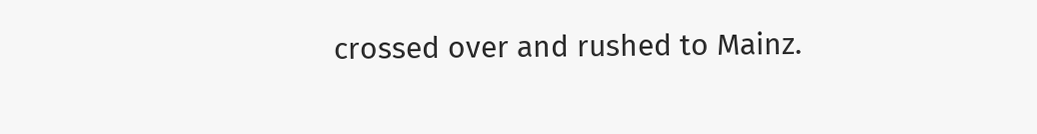crossed over and rushed to Mainz.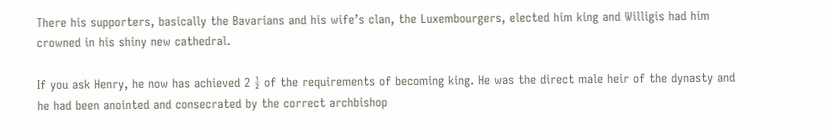There his supporters, basically the Bavarians and his wife’s clan, the Luxembourgers, elected him king and Willigis had him crowned in his shiny new cathedral.

If you ask Henry, he now has achieved 2 ½ of the requirements of becoming king. He was the direct male heir of the dynasty and he had been anointed and consecrated by the correct archbishop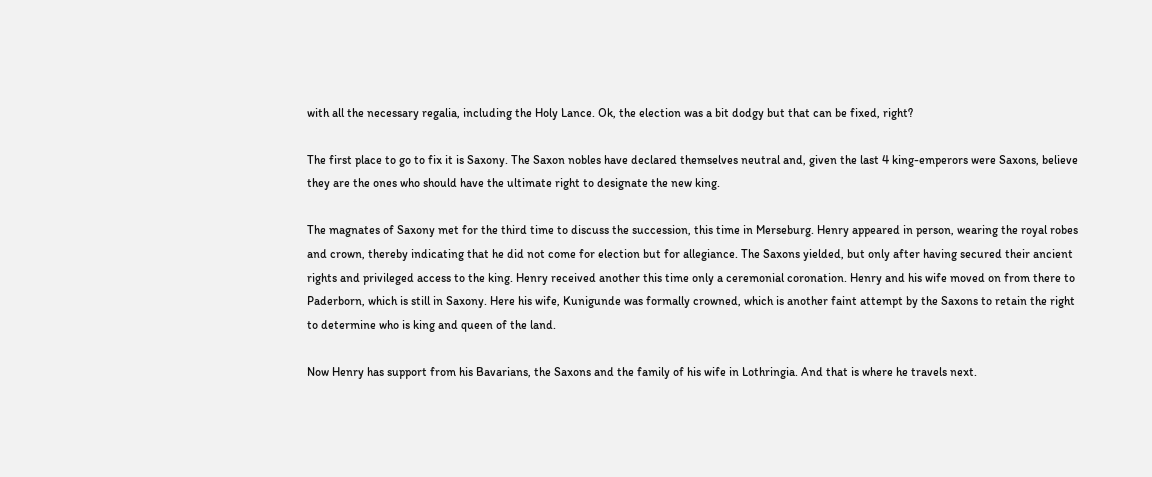with all the necessary regalia, including the Holy Lance. Ok, the election was a bit dodgy but that can be fixed, right?

The first place to go to fix it is Saxony. The Saxon nobles have declared themselves neutral and, given the last 4 king-emperors were Saxons, believe they are the ones who should have the ultimate right to designate the new king.

The magnates of Saxony met for the third time to discuss the succession, this time in Merseburg. Henry appeared in person, wearing the royal robes and crown, thereby indicating that he did not come for election but for allegiance. The Saxons yielded, but only after having secured their ancient rights and privileged access to the king. Henry received another this time only a ceremonial coronation. Henry and his wife moved on from there to Paderborn, which is still in Saxony. Here his wife, Kunigunde was formally crowned, which is another faint attempt by the Saxons to retain the right to determine who is king and queen of the land.

Now Henry has support from his Bavarians, the Saxons and the family of his wife in Lothringia. And that is where he travels next.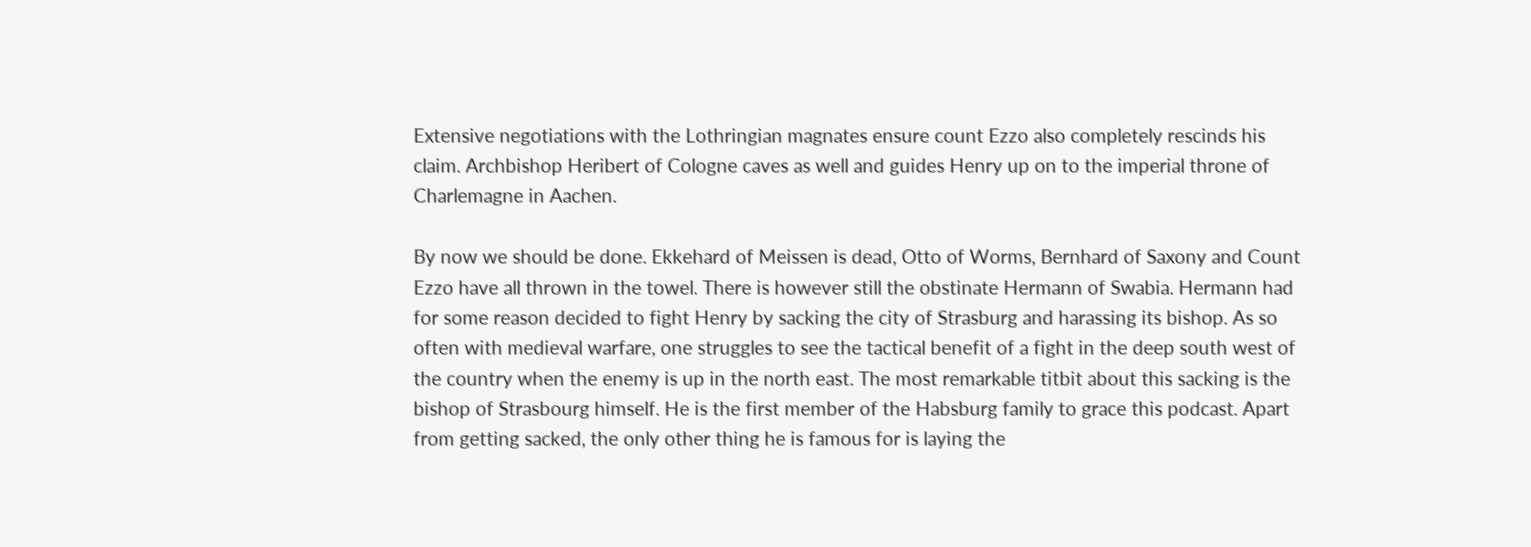Extensive negotiations with the Lothringian magnates ensure count Ezzo also completely rescinds his claim. Archbishop Heribert of Cologne caves as well and guides Henry up on to the imperial throne of Charlemagne in Aachen.

By now we should be done. Ekkehard of Meissen is dead, Otto of Worms, Bernhard of Saxony and Count Ezzo have all thrown in the towel. There is however still the obstinate Hermann of Swabia. Hermann had for some reason decided to fight Henry by sacking the city of Strasburg and harassing its bishop. As so often with medieval warfare, one struggles to see the tactical benefit of a fight in the deep south west of the country when the enemy is up in the north east. The most remarkable titbit about this sacking is the bishop of Strasbourg himself. He is the first member of the Habsburg family to grace this podcast. Apart from getting sacked, the only other thing he is famous for is laying the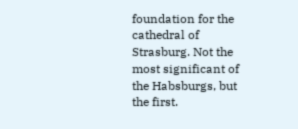foundation for the cathedral of Strasburg. Not the most significant of the Habsburgs, but the first.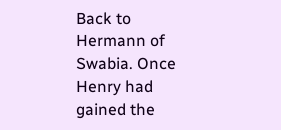Back to Hermann of Swabia. Once Henry had gained the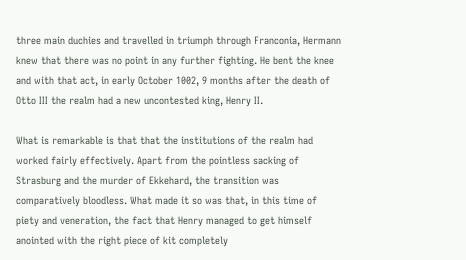three main duchies and travelled in triumph through Franconia, Hermann knew that there was no point in any further fighting. He bent the knee and with that act, in early October 1002, 9 months after the death of Otto III the realm had a new uncontested king, Henry II.

What is remarkable is that that the institutions of the realm had worked fairly effectively. Apart from the pointless sacking of Strasburg and the murder of Ekkehard, the transition was comparatively bloodless. What made it so was that, in this time of piety and veneration, the fact that Henry managed to get himself anointed with the right piece of kit completely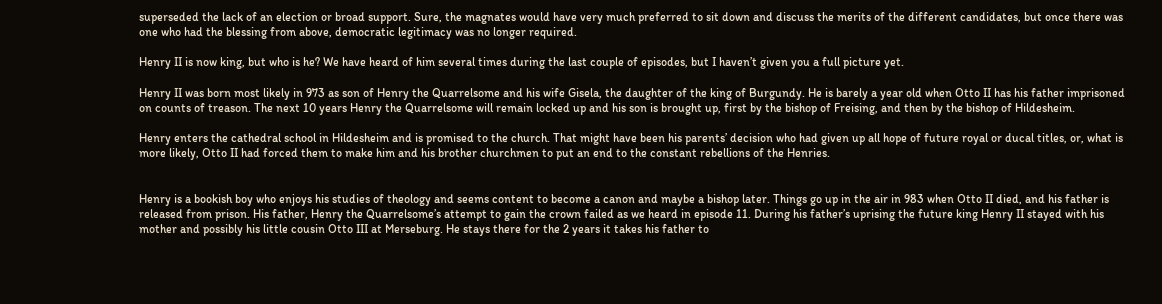superseded the lack of an election or broad support. Sure, the magnates would have very much preferred to sit down and discuss the merits of the different candidates, but once there was one who had the blessing from above, democratic legitimacy was no longer required.

Henry II is now king, but who is he? We have heard of him several times during the last couple of episodes, but I haven’t given you a full picture yet.

Henry II was born most likely in 973 as son of Henry the Quarrelsome and his wife Gisela, the daughter of the king of Burgundy. He is barely a year old when Otto II has his father imprisoned on counts of treason. The next 10 years Henry the Quarrelsome will remain locked up and his son is brought up, first by the bishop of Freising, and then by the bishop of Hildesheim.

Henry enters the cathedral school in Hildesheim and is promised to the church. That might have been his parents’ decision who had given up all hope of future royal or ducal titles, or, what is more likely, Otto II had forced them to make him and his brother churchmen to put an end to the constant rebellions of the Henries.


Henry is a bookish boy who enjoys his studies of theology and seems content to become a canon and maybe a bishop later. Things go up in the air in 983 when Otto II died, and his father is released from prison. His father, Henry the Quarrelsome’s attempt to gain the crown failed as we heard in episode 11. During his father’s uprising the future king Henry II stayed with his mother and possibly his little cousin Otto III at Merseburg. He stays there for the 2 years it takes his father to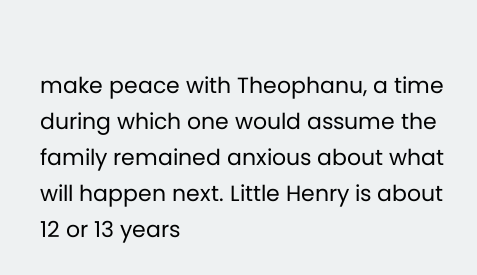make peace with Theophanu, a time during which one would assume the family remained anxious about what will happen next. Little Henry is about 12 or 13 years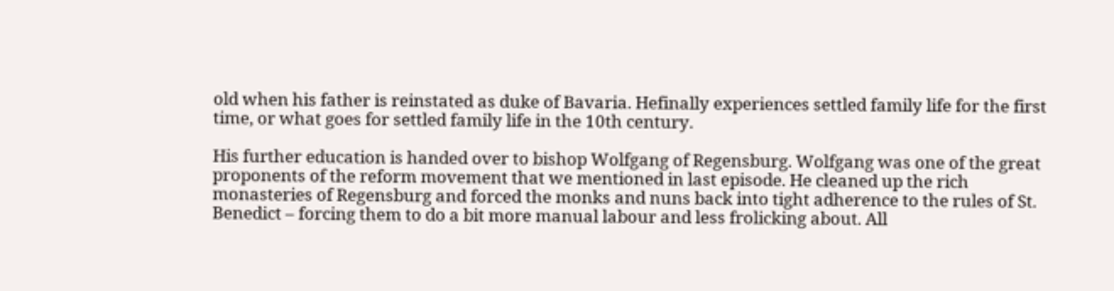old when his father is reinstated as duke of Bavaria. Hefinally experiences settled family life for the first time, or what goes for settled family life in the 10th century.

His further education is handed over to bishop Wolfgang of Regensburg. Wolfgang was one of the great proponents of the reform movement that we mentioned in last episode. He cleaned up the rich monasteries of Regensburg and forced the monks and nuns back into tight adherence to the rules of St. Benedict – forcing them to do a bit more manual labour and less frolicking about. All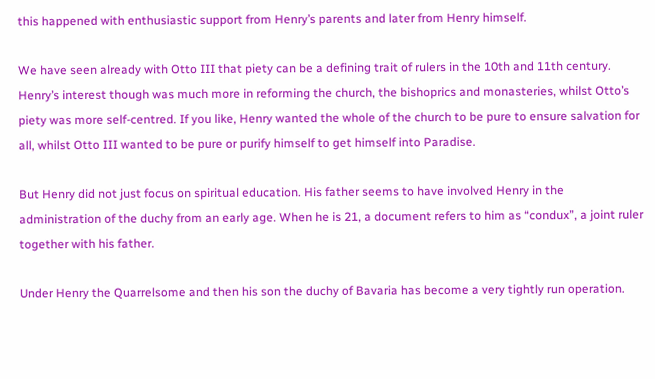this happened with enthusiastic support from Henry’s parents and later from Henry himself.

We have seen already with Otto III that piety can be a defining trait of rulers in the 10th and 11th century. Henry’s interest though was much more in reforming the church, the bishoprics and monasteries, whilst Otto’s piety was more self-centred. If you like, Henry wanted the whole of the church to be pure to ensure salvation for all, whilst Otto III wanted to be pure or purify himself to get himself into Paradise.

But Henry did not just focus on spiritual education. His father seems to have involved Henry in the administration of the duchy from an early age. When he is 21, a document refers to him as “condux”, a joint ruler together with his father.

Under Henry the Quarrelsome and then his son the duchy of Bavaria has become a very tightly run operation.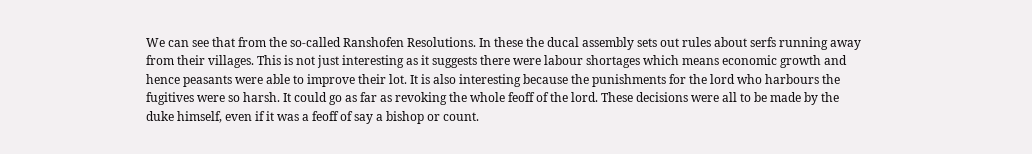We can see that from the so-called Ranshofen Resolutions. In these the ducal assembly sets out rules about serfs running away from their villages. This is not just interesting as it suggests there were labour shortages which means economic growth and hence peasants were able to improve their lot. It is also interesting because the punishments for the lord who harbours the fugitives were so harsh. It could go as far as revoking the whole feoff of the lord. These decisions were all to be made by the duke himself, even if it was a feoff of say a bishop or count.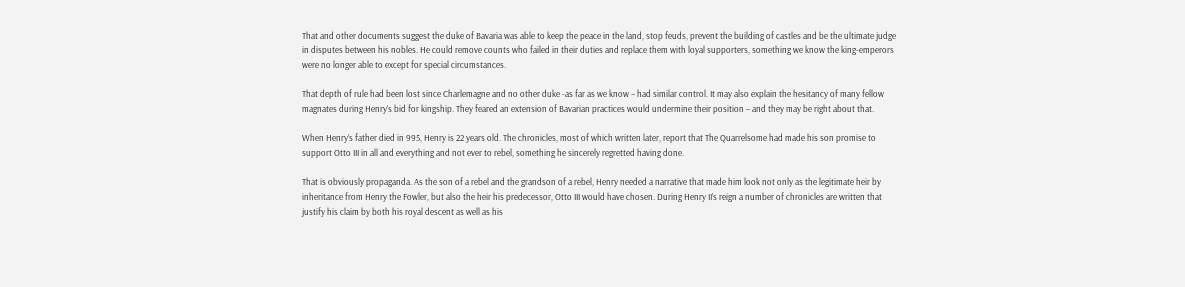That and other documents suggest the duke of Bavaria was able to keep the peace in the land, stop feuds, prevent the building of castles and be the ultimate judge in disputes between his nobles. He could remove counts who failed in their duties and replace them with loyal supporters, something we know the king-emperors were no longer able to except for special circumstances.

That depth of rule had been lost since Charlemagne and no other duke -as far as we know – had similar control. It may also explain the hesitancy of many fellow magnates during Henry’s bid for kingship. They feared an extension of Bavarian practices would undermine their position – and they may be right about that.

When Henry’s father died in 995, Henry is 22 years old. The chronicles, most of which written later, report that The Quarrelsome had made his son promise to support Otto III in all and everything and not ever to rebel, something he sincerely regretted having done.

That is obviously propaganda. As the son of a rebel and the grandson of a rebel, Henry needed a narrative that made him look not only as the legitimate heir by inheritance from Henry the Fowler, but also the heir his predecessor, Otto III would have chosen. During Henry II’s reign a number of chronicles are written that justify his claim by both his royal descent as well as his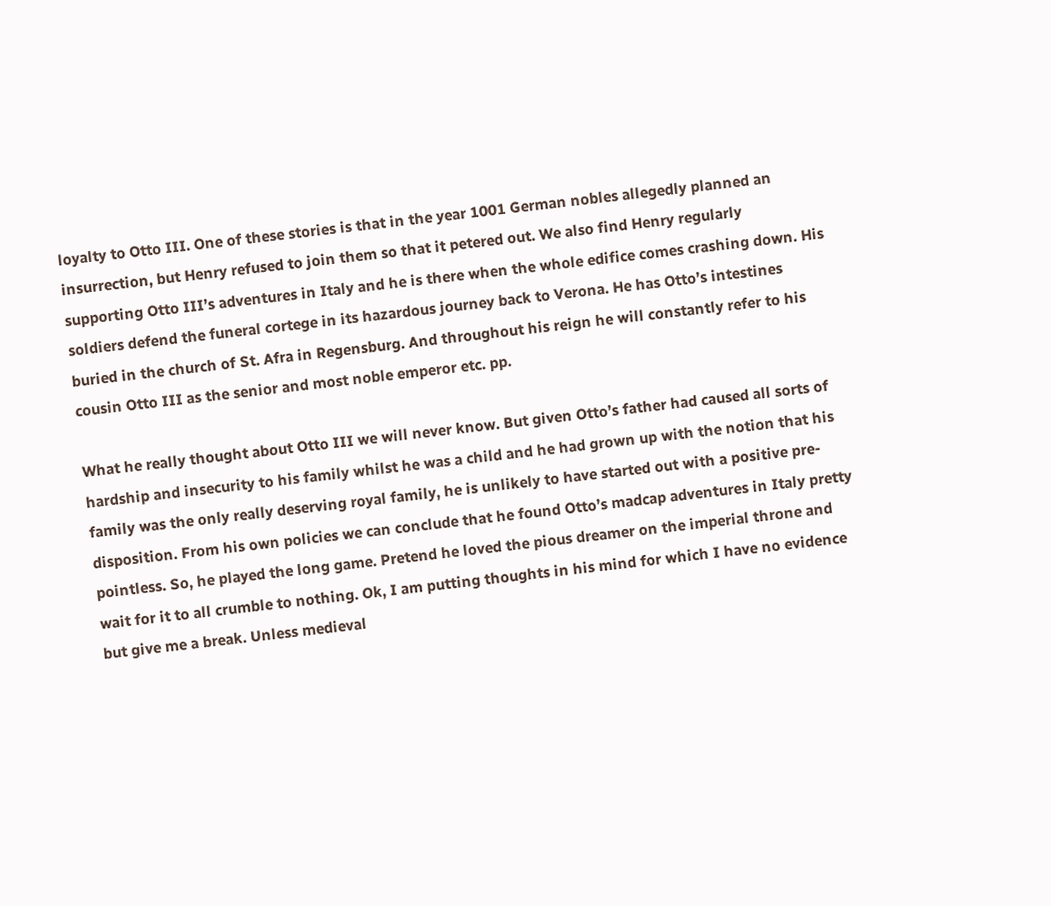loyalty to Otto III. One of these stories is that in the year 1001 German nobles allegedly planned an insurrection, but Henry refused to join them so that it petered out. We also find Henry regularly supporting Otto III’s adventures in Italy and he is there when the whole edifice comes crashing down. His soldiers defend the funeral cortege in its hazardous journey back to Verona. He has Otto’s intestines buried in the church of St. Afra in Regensburg. And throughout his reign he will constantly refer to his cousin Otto III as the senior and most noble emperor etc. pp.

What he really thought about Otto III we will never know. But given Otto’s father had caused all sorts of hardship and insecurity to his family whilst he was a child and he had grown up with the notion that his family was the only really deserving royal family, he is unlikely to have started out with a positive pre-disposition. From his own policies we can conclude that he found Otto’s madcap adventures in Italy pretty pointless. So, he played the long game. Pretend he loved the pious dreamer on the imperial throne and wait for it to all crumble to nothing. Ok, I am putting thoughts in his mind for which I have no evidence but give me a break. Unless medieval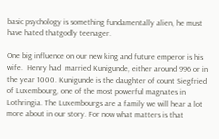basic psychology is something fundamentally alien, he must have hated thatgodly teenager.

One big influence on our new king and future emperor is his wife.  Henry had  married Kunigunde, either around 996 or in the year 1000. Kunigunde is the daughter of count Siegfried of Luxembourg, one of the most powerful magnates in Lothringia. The Luxembourgs are a family we will hear a lot more about in our story. For now what matters is that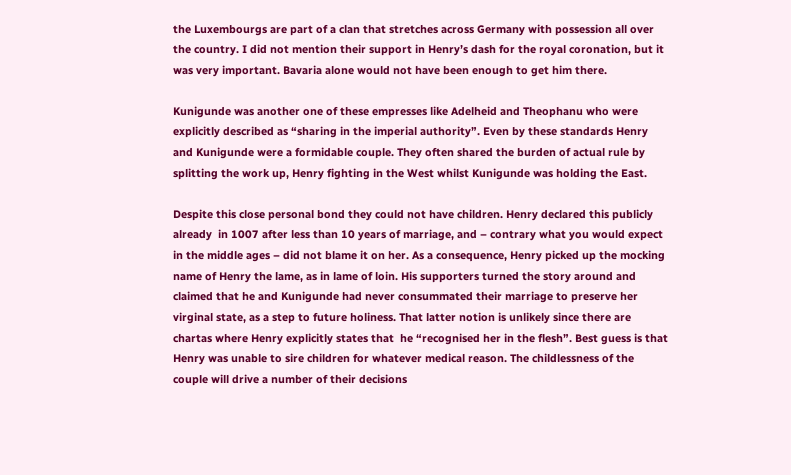the Luxembourgs are part of a clan that stretches across Germany with possession all over the country. I did not mention their support in Henry’s dash for the royal coronation, but it was very important. Bavaria alone would not have been enough to get him there.

Kunigunde was another one of these empresses like Adelheid and Theophanu who were explicitly described as “sharing in the imperial authority”. Even by these standards Henry and Kunigunde were a formidable couple. They often shared the burden of actual rule by splitting the work up, Henry fighting in the West whilst Kunigunde was holding the East.

Despite this close personal bond they could not have children. Henry declared this publicly already  in 1007 after less than 10 years of marriage, and – contrary what you would expect in the middle ages – did not blame it on her. As a consequence, Henry picked up the mocking name of Henry the lame, as in lame of loin. His supporters turned the story around and claimed that he and Kunigunde had never consummated their marriage to preserve her virginal state, as a step to future holiness. That latter notion is unlikely since there are chartas where Henry explicitly states that  he “recognised her in the flesh”. Best guess is that Henry was unable to sire children for whatever medical reason. The childlessness of the couple will drive a number of their decisions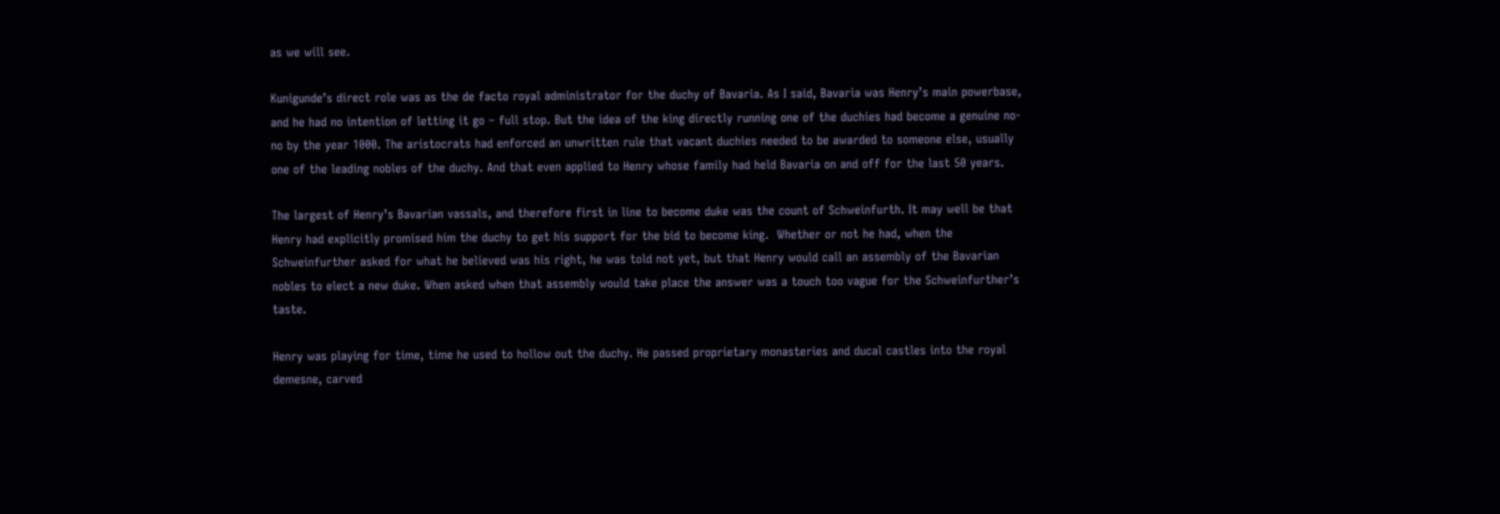as we will see.

Kunigunde’s direct role was as the de facto royal administrator for the duchy of Bavaria. As I said, Bavaria was Henry’s main powerbase, and he had no intention of letting it go – full stop. But the idea of the king directly running one of the duchies had become a genuine no-no by the year 1000. The aristocrats had enforced an unwritten rule that vacant duchies needed to be awarded to someone else, usually one of the leading nobles of the duchy. And that even applied to Henry whose family had held Bavaria on and off for the last 50 years.

The largest of Henry’s Bavarian vassals, and therefore first in line to become duke was the count of Schweinfurth. It may well be that Henry had explicitly promised him the duchy to get his support for the bid to become king.  Whether or not he had, when the Schweinfurther asked for what he believed was his right, he was told not yet, but that Henry would call an assembly of the Bavarian nobles to elect a new duke. When asked when that assembly would take place the answer was a touch too vague for the Schweinfurther’s taste.

Henry was playing for time, time he used to hollow out the duchy. He passed proprietary monasteries and ducal castles into the royal demesne, carved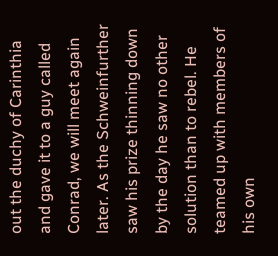out the duchy of Carinthia and gave it to a guy called Conrad, we will meet again later. As the Schweinfurther saw his prize thinning down by the day he saw no other solution than to rebel. He teamed up with members of his own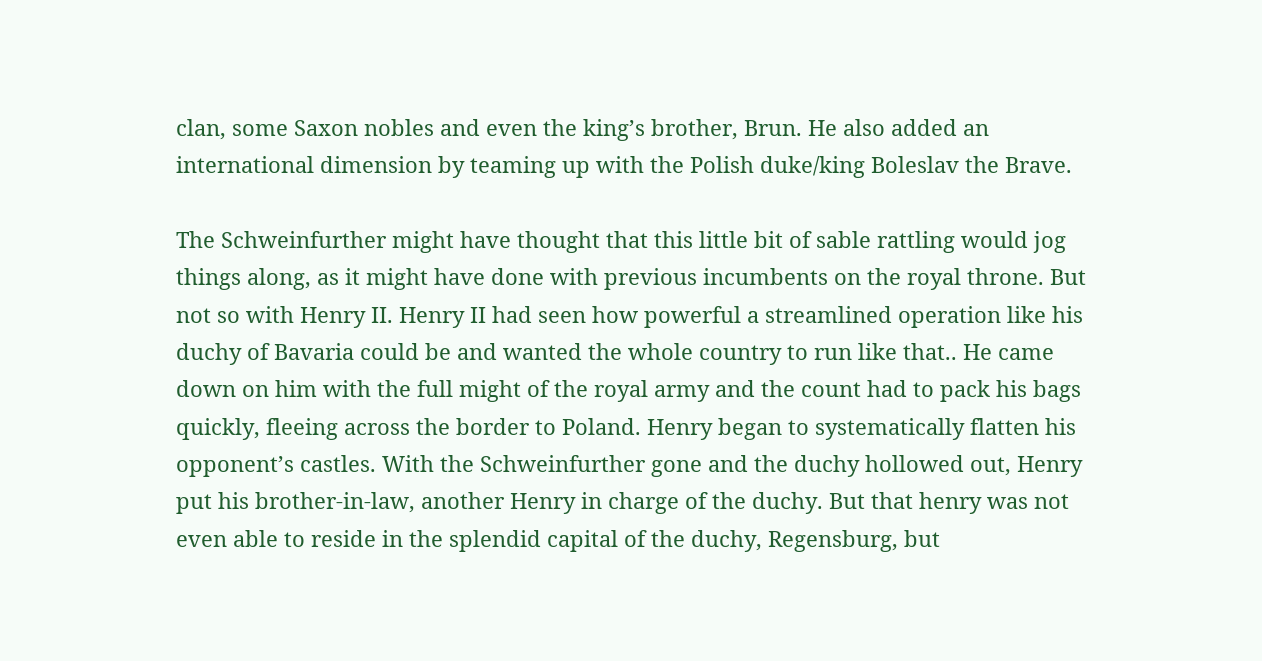clan, some Saxon nobles and even the king’s brother, Brun. He also added an international dimension by teaming up with the Polish duke/king Boleslav the Brave.

The Schweinfurther might have thought that this little bit of sable rattling would jog things along, as it might have done with previous incumbents on the royal throne. But not so with Henry II. Henry II had seen how powerful a streamlined operation like his duchy of Bavaria could be and wanted the whole country to run like that.. He came down on him with the full might of the royal army and the count had to pack his bags quickly, fleeing across the border to Poland. Henry began to systematically flatten his opponent’s castles. With the Schweinfurther gone and the duchy hollowed out, Henry put his brother-in-law, another Henry in charge of the duchy. But that henry was not even able to reside in the splendid capital of the duchy, Regensburg, but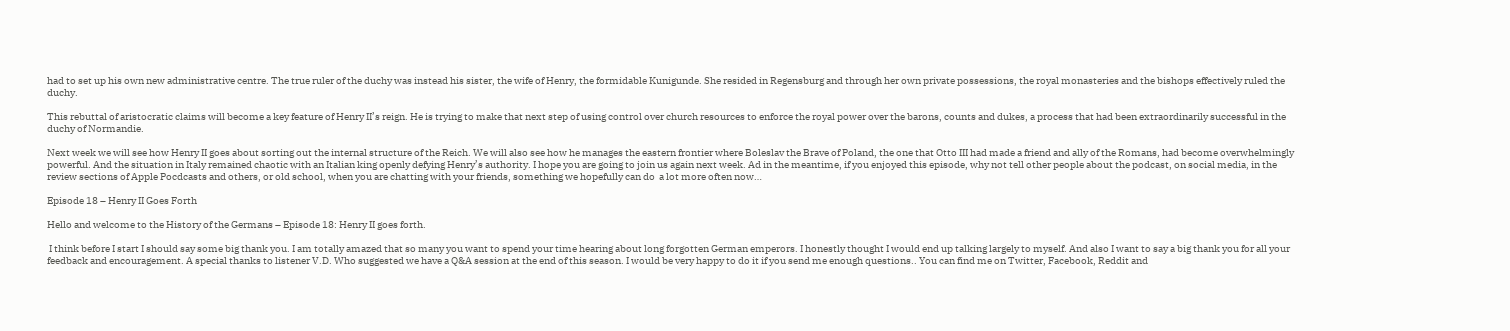had to set up his own new administrative centre. The true ruler of the duchy was instead his sister, the wife of Henry, the formidable Kunigunde. She resided in Regensburg and through her own private possessions, the royal monasteries and the bishops effectively ruled the duchy.

This rebuttal of aristocratic claims will become a key feature of Henry II’s reign. He is trying to make that next step of using control over church resources to enforce the royal power over the barons, counts and dukes, a process that had been extraordinarily successful in the duchy of Normandie.

Next week we will see how Henry II goes about sorting out the internal structure of the Reich. We will also see how he manages the eastern frontier where Boleslav the Brave of Poland, the one that Otto III had made a friend and ally of the Romans, had become overwhelmingly powerful. And the situation in Italy remained chaotic with an Italian king openly defying Henry’s authority. I hope you are going to join us again next week. Ad in the meantime, if you enjoyed this episode, why not tell other people about the podcast, on social media, in the review sections of Apple Pocdcasts and others, or old school, when you are chatting with your friends, something we hopefully can do  a lot more often now…

Episode 18 – Henry II Goes Forth

Hello and welcome to the History of the Germans – Episode 18: Henry II goes forth.

 I think before I start I should say some big thank you. I am totally amazed that so many you want to spend your time hearing about long forgotten German emperors. I honestly thought I would end up talking largely to myself. And also I want to say a big thank you for all your feedback and encouragement. A special thanks to listener V.D. Who suggested we have a Q&A session at the end of this season. I would be very happy to do it if you send me enough questions.. You can find me on Twitter, Facebook, Reddit and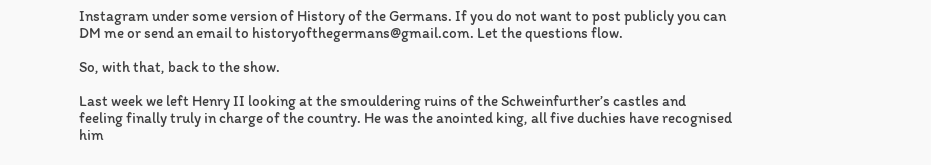Instagram under some version of History of the Germans. If you do not want to post publicly you can DM me or send an email to historyofthegermans@gmail.com. Let the questions flow.

So, with that, back to the show.

Last week we left Henry II looking at the smouldering ruins of the Schweinfurther’s castles and feeling finally truly in charge of the country. He was the anointed king, all five duchies have recognised him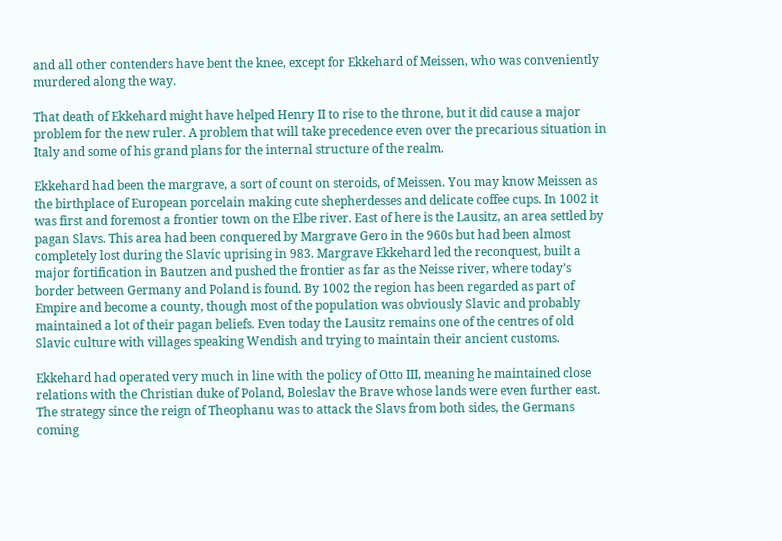and all other contenders have bent the knee, except for Ekkehard of Meissen, who was conveniently murdered along the way.

That death of Ekkehard might have helped Henry II to rise to the throne, but it did cause a major problem for the new ruler. A problem that will take precedence even over the precarious situation in Italy and some of his grand plans for the internal structure of the realm.

Ekkehard had been the margrave, a sort of count on steroids, of Meissen. You may know Meissen as the birthplace of European porcelain making cute shepherdesses and delicate coffee cups. In 1002 it was first and foremost a frontier town on the Elbe river. East of here is the Lausitz, an area settled by pagan Slavs. This area had been conquered by Margrave Gero in the 960s but had been almost completely lost during the Slavic uprising in 983. Margrave Ekkehard led the reconquest, built a major fortification in Bautzen and pushed the frontier as far as the Neisse river, where today’s border between Germany and Poland is found. By 1002 the region has been regarded as part of Empire and become a county, though most of the population was obviously Slavic and probably maintained a lot of their pagan beliefs. Even today the Lausitz remains one of the centres of old Slavic culture with villages speaking Wendish and trying to maintain their ancient customs.

Ekkehard had operated very much in line with the policy of Otto III, meaning he maintained close relations with the Christian duke of Poland, Boleslav the Brave whose lands were even further east. The strategy since the reign of Theophanu was to attack the Slavs from both sides, the Germans coming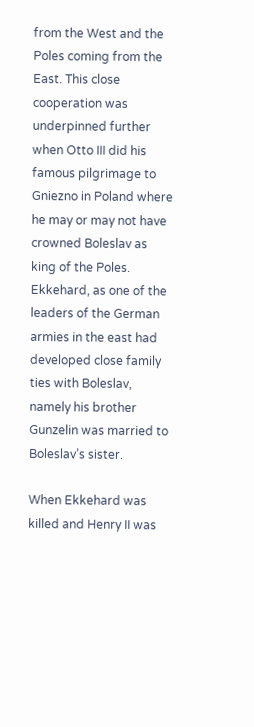from the West and the Poles coming from the East. This close cooperation was underpinned further when Otto III did his famous pilgrimage to Gniezno in Poland where he may or may not have crowned Boleslav as king of the Poles. Ekkehard, as one of the leaders of the German armies in the east had developed close family ties with Boleslav, namely his brother Gunzelin was married to Boleslav’s sister.

When Ekkehard was killed and Henry II was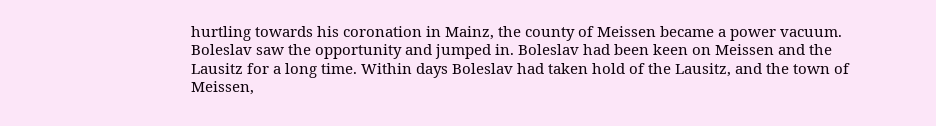hurtling towards his coronation in Mainz, the county of Meissen became a power vacuum. Boleslav saw the opportunity and jumped in. Boleslav had been keen on Meissen and the Lausitz for a long time. Within days Boleslav had taken hold of the Lausitz, and the town of Meissen,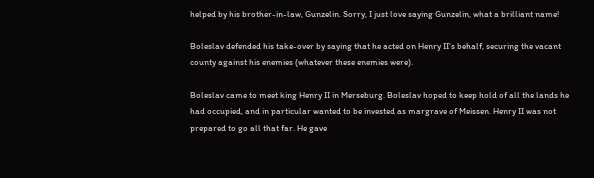helped by his brother-in-law, Gunzelin. Sorry, I just love saying Gunzelin, what a brilliant name!

Boleslav defended his take-over by saying that he acted on Henry II’s behalf, securing the vacant county against his enemies (whatever these enemies were).

Boleslav came to meet king Henry II in Merseburg. Boleslav hoped to keep hold of all the lands he had occupied, and in particular wanted to be invested as margrave of Meissen. Henry II was not prepared to go all that far. He gave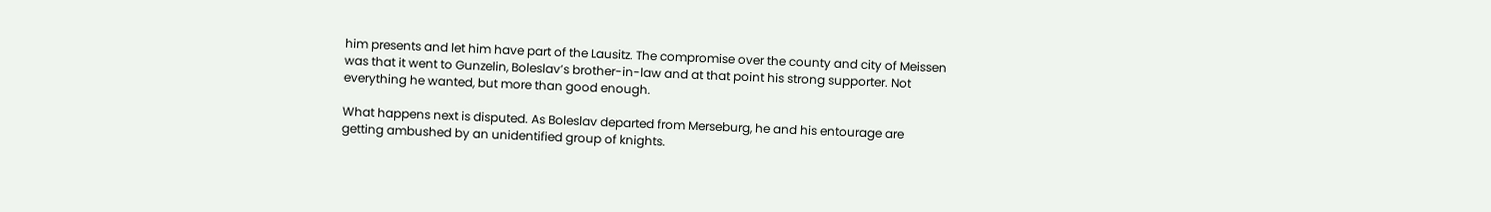him presents and let him have part of the Lausitz. The compromise over the county and city of Meissen was that it went to Gunzelin, Boleslav’s brother-in-law and at that point his strong supporter. Not everything he wanted, but more than good enough.

What happens next is disputed. As Boleslav departed from Merseburg, he and his entourage are getting ambushed by an unidentified group of knights.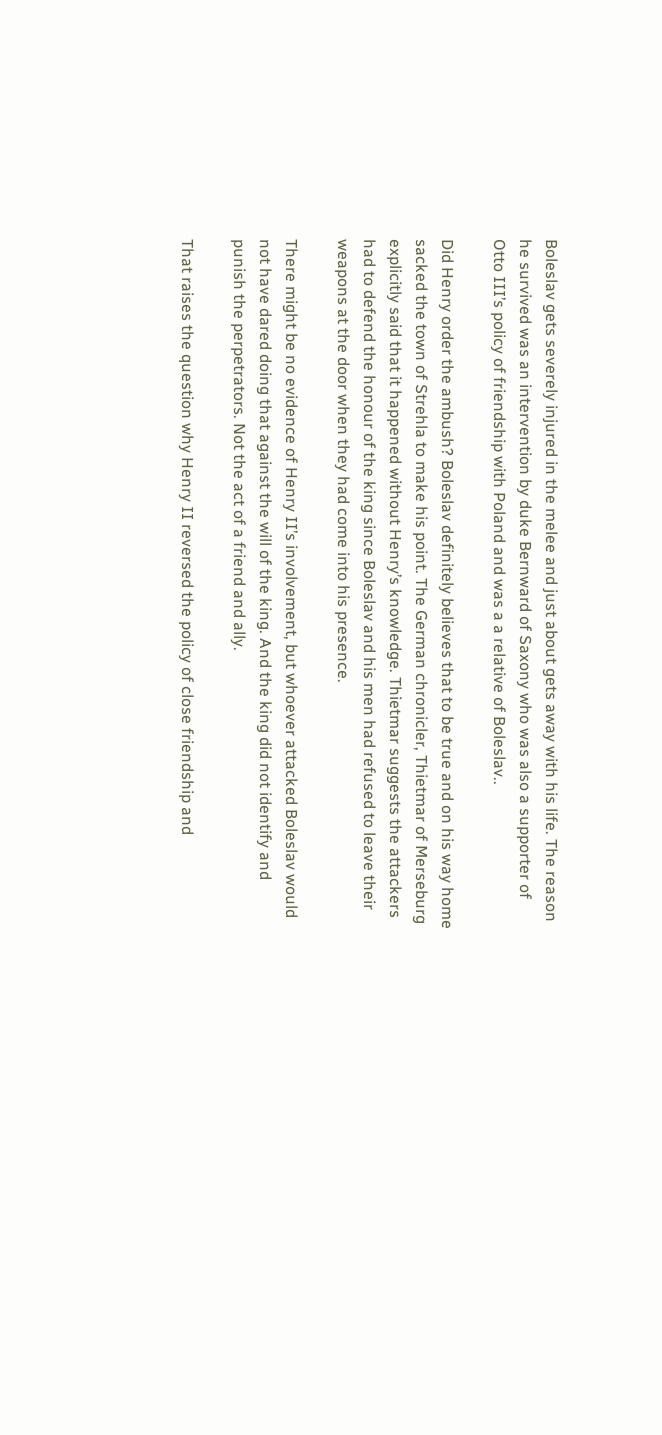Boleslav gets severely injured in the melee and just about gets away with his life. The reason he survived was an intervention by duke Bernward of Saxony who was also a supporter of Otto III’s policy of friendship with Poland and was a a relative of Boleslav..

Did Henry order the ambush? Boleslav definitely believes that to be true and on his way home  sacked the town of Strehla to make his point. The German chronicler, Thietmar of Merseburg explicitly said that it happened without Henry’s knowledge. Thietmar suggests the attackers had to defend the honour of the king since Boleslav and his men had refused to leave their weapons at the door when they had come into his presence.

There might be no evidence of Henry II’s involvement, but whoever attacked Boleslav would not have dared doing that against the will of the king. And the king did not identify and punish the perpetrators. Not the act of a friend and ally.

That raises the question why Henry II reversed the policy of close friendship and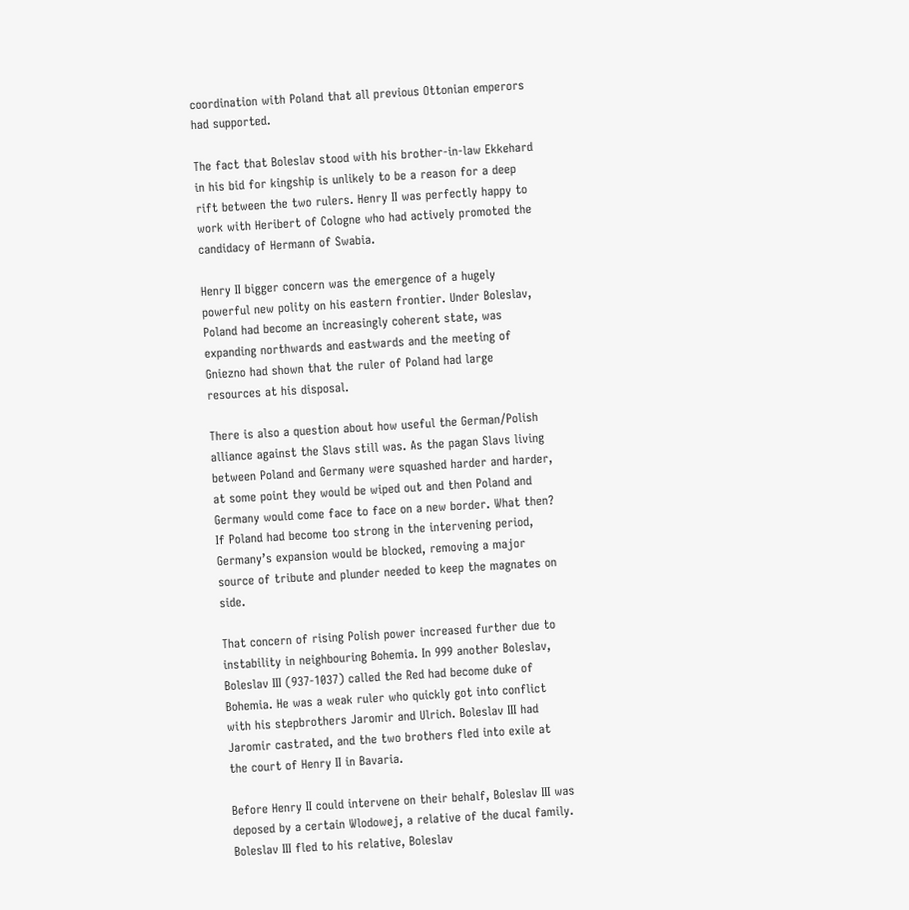coordination with Poland that all previous Ottonian emperors had supported.

The fact that Boleslav stood with his brother-in-law Ekkehard in his bid for kingship is unlikely to be a reason for a deep rift between the two rulers. Henry II was perfectly happy to work with Heribert of Cologne who had actively promoted the candidacy of Hermann of Swabia.

Henry II bigger concern was the emergence of a hugely powerful new polity on his eastern frontier. Under Boleslav, Poland had become an increasingly coherent state, was expanding northwards and eastwards and the meeting of Gniezno had shown that the ruler of Poland had large resources at his disposal.

There is also a question about how useful the German/Polish alliance against the Slavs still was. As the pagan Slavs living between Poland and Germany were squashed harder and harder, at some point they would be wiped out and then Poland and Germany would come face to face on a new border. What then? If Poland had become too strong in the intervening period, Germany’s expansion would be blocked, removing a major source of tribute and plunder needed to keep the magnates on side.

That concern of rising Polish power increased further due to instability in neighbouring Bohemia. In 999 another Boleslav, Boleslav III (937-1037) called the Red had become duke of Bohemia. He was a weak ruler who quickly got into conflict with his stepbrothers Jaromir and Ulrich. Boleslav III had Jaromir castrated, and the two brothers fled into exile at the court of Henry II in Bavaria.

Before Henry II could intervene on their behalf, Boleslav III was deposed by a certain Wlodowej, a relative of the ducal family. Boleslav III fled to his relative, Boleslav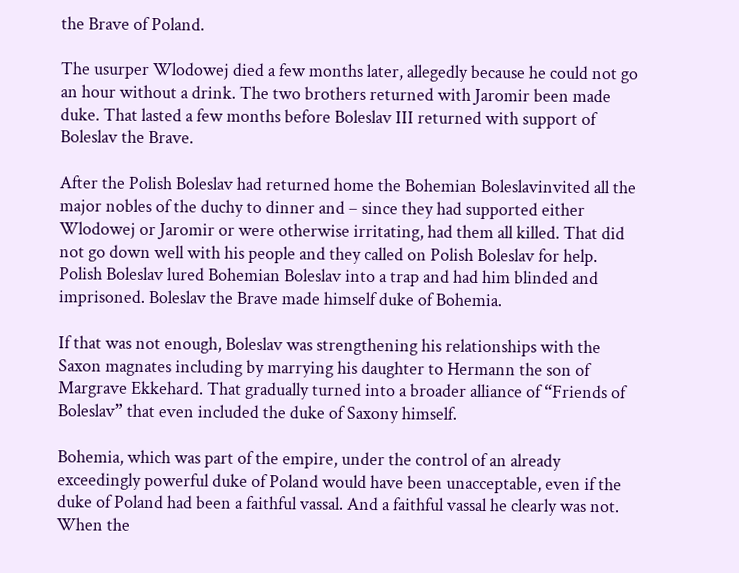the Brave of Poland.

The usurper Wlodowej died a few months later, allegedly because he could not go an hour without a drink. The two brothers returned with Jaromir been made duke. That lasted a few months before Boleslav III returned with support of Boleslav the Brave.

After the Polish Boleslav had returned home the Bohemian Boleslavinvited all the major nobles of the duchy to dinner and – since they had supported either Wlodowej or Jaromir or were otherwise irritating, had them all killed. That did not go down well with his people and they called on Polish Boleslav for help. Polish Boleslav lured Bohemian Boleslav into a trap and had him blinded and imprisoned. Boleslav the Brave made himself duke of Bohemia.

If that was not enough, Boleslav was strengthening his relationships with the Saxon magnates including by marrying his daughter to Hermann the son of Margrave Ekkehard. That gradually turned into a broader alliance of “Friends of Boleslav” that even included the duke of Saxony himself.

Bohemia, which was part of the empire, under the control of an already exceedingly powerful duke of Poland would have been unacceptable, even if the duke of Poland had been a faithful vassal. And a faithful vassal he clearly was not. When the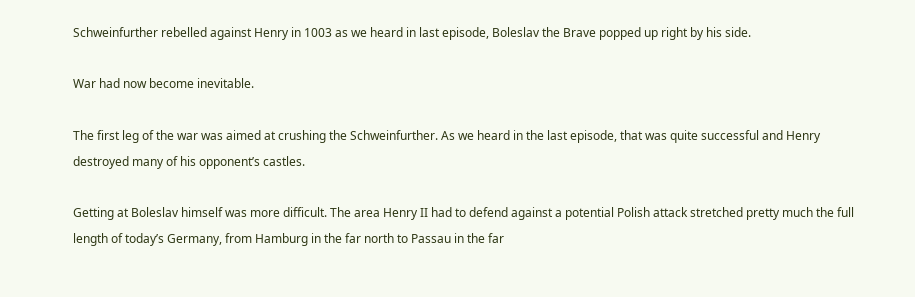Schweinfurther rebelled against Henry in 1003 as we heard in last episode, Boleslav the Brave popped up right by his side.

War had now become inevitable.

The first leg of the war was aimed at crushing the Schweinfurther. As we heard in the last episode, that was quite successful and Henry destroyed many of his opponent’s castles.

Getting at Boleslav himself was more difficult. The area Henry II had to defend against a potential Polish attack stretched pretty much the full length of today’s Germany, from Hamburg in the far north to Passau in the far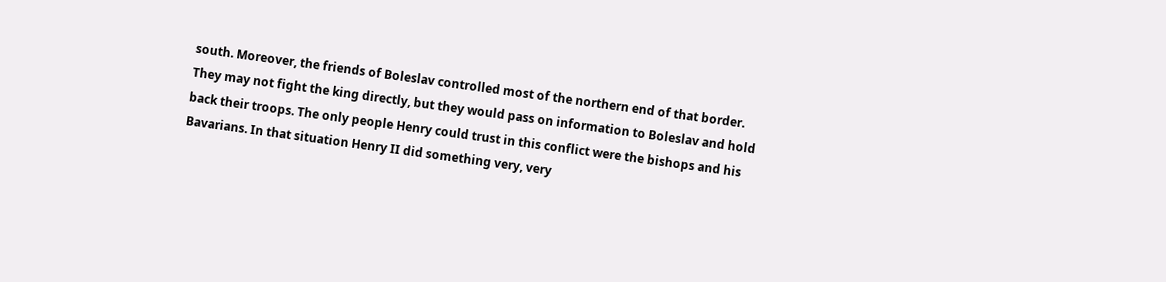south. Moreover, the friends of Boleslav controlled most of the northern end of that border. They may not fight the king directly, but they would pass on information to Boleslav and hold back their troops. The only people Henry could trust in this conflict were the bishops and his Bavarians. In that situation Henry II did something very, very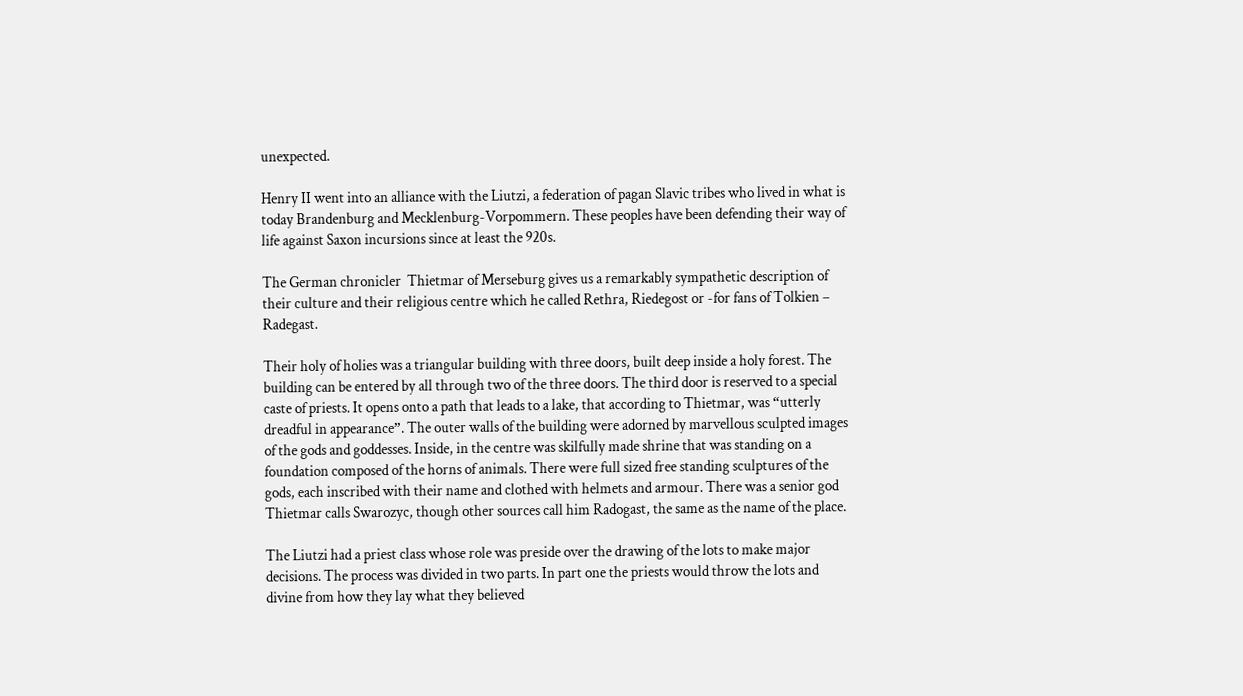unexpected.

Henry II went into an alliance with the Liutzi, a federation of pagan Slavic tribes who lived in what is today Brandenburg and Mecklenburg-Vorpommern. These peoples have been defending their way of life against Saxon incursions since at least the 920s.

The German chronicler  Thietmar of Merseburg gives us a remarkably sympathetic description of their culture and their religious centre which he called Rethra, Riedegost or -for fans of Tolkien – Radegast.

Their holy of holies was a triangular building with three doors, built deep inside a holy forest. The building can be entered by all through two of the three doors. The third door is reserved to a special caste of priests. It opens onto a path that leads to a lake, that according to Thietmar, was “utterly dreadful in appearance”. The outer walls of the building were adorned by marvellous sculpted images of the gods and goddesses. Inside, in the centre was skilfully made shrine that was standing on a foundation composed of the horns of animals. There were full sized free standing sculptures of the gods, each inscribed with their name and clothed with helmets and armour. There was a senior god Thietmar calls Swarozyc, though other sources call him Radogast, the same as the name of the place.

The Liutzi had a priest class whose role was preside over the drawing of the lots to make major decisions. The process was divided in two parts. In part one the priests would throw the lots and divine from how they lay what they believed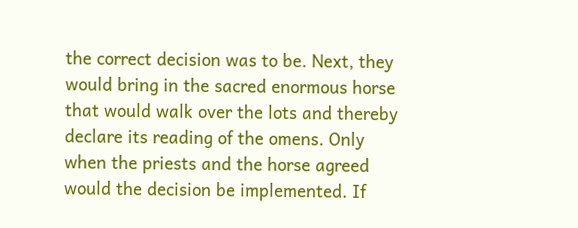the correct decision was to be. Next, they would bring in the sacred enormous horse that would walk over the lots and thereby declare its reading of the omens. Only when the priests and the horse agreed would the decision be implemented. If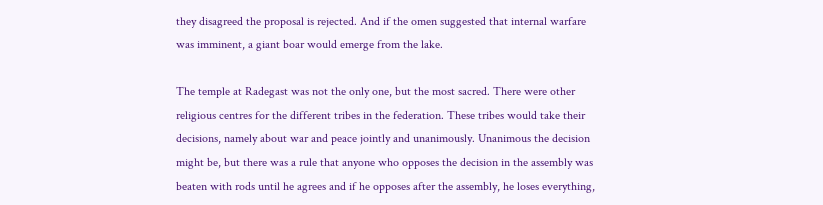they disagreed the proposal is rejected. And if the omen suggested that internal warfare was imminent, a giant boar would emerge from the lake.

The temple at Radegast was not the only one, but the most sacred. There were other religious centres for the different tribes in the federation. These tribes would take their decisions, namely about war and peace jointly and unanimously. Unanimous the decision might be, but there was a rule that anyone who opposes the decision in the assembly was beaten with rods until he agrees and if he opposes after the assembly, he loses everything,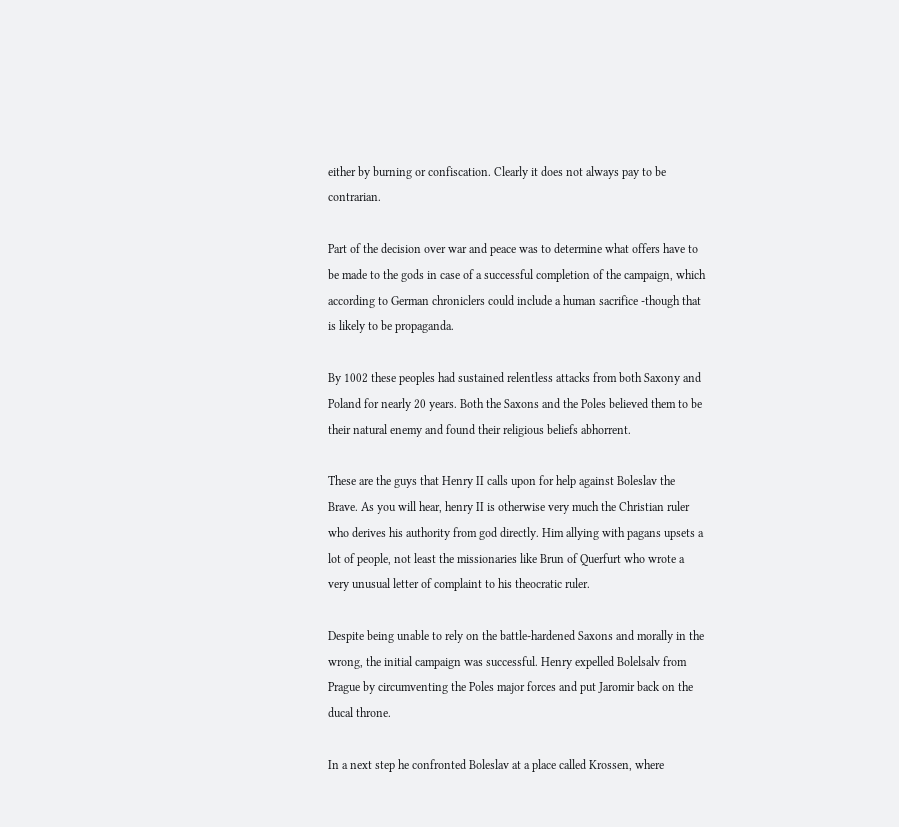either by burning or confiscation. Clearly it does not always pay to be contrarian.

Part of the decision over war and peace was to determine what offers have to be made to the gods in case of a successful completion of the campaign, which according to German chroniclers could include a human sacrifice -though that is likely to be propaganda.

By 1002 these peoples had sustained relentless attacks from both Saxony and Poland for nearly 20 years. Both the Saxons and the Poles believed them to be their natural enemy and found their religious beliefs abhorrent.

These are the guys that Henry II calls upon for help against Boleslav the Brave. As you will hear, henry II is otherwise very much the Christian ruler who derives his authority from god directly. Him allying with pagans upsets a lot of people, not least the missionaries like Brun of Querfurt who wrote a very unusual letter of complaint to his theocratic ruler.

Despite being unable to rely on the battle-hardened Saxons and morally in the wrong, the initial campaign was successful. Henry expelled Bolelsalv from Prague by circumventing the Poles major forces and put Jaromir back on the ducal throne.

In a next step he confronted Boleslav at a place called Krossen, where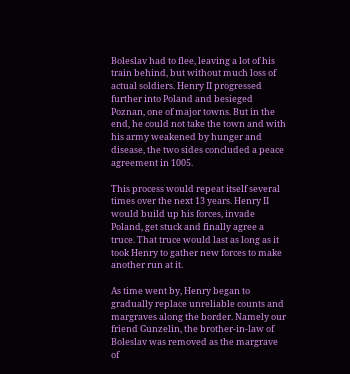Boleslav had to flee, leaving a lot of his train behind, but without much loss of actual soldiers. Henry II progressed further into Poland and besieged Poznan, one of major towns. But in the end, he could not take the town and with his army weakened by hunger and disease, the two sides concluded a peace agreement in 1005.

This process would repeat itself several times over the next 13 years. Henry II would build up his forces, invade Poland, get stuck and finally agree a truce. That truce would last as long as it took Henry to gather new forces to make another run at it.

As time went by, Henry began to gradually replace unreliable counts and margraves along the border. Namely our friend Gunzelin, the brother-in-law of Boleslav was removed as the margrave of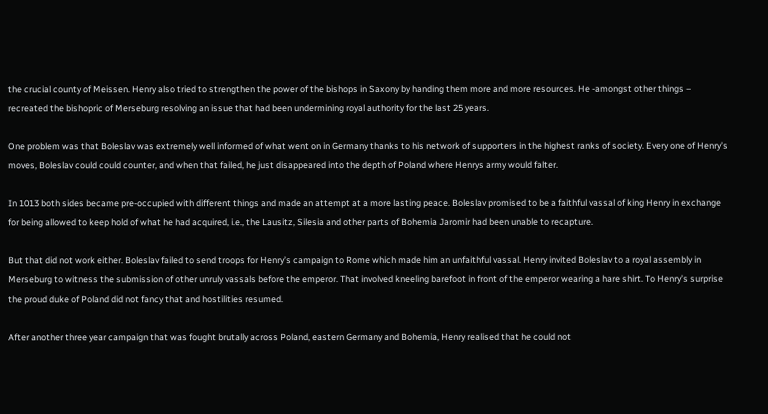the crucial county of Meissen. Henry also tried to strengthen the power of the bishops in Saxony by handing them more and more resources. He -amongst other things – recreated the bishopric of Merseburg resolving an issue that had been undermining royal authority for the last 25 years.

One problem was that Boleslav was extremely well informed of what went on in Germany thanks to his network of supporters in the highest ranks of society. Every one of Henry’s moves, Boleslav could could counter, and when that failed, he just disappeared into the depth of Poland where Henrys army would falter.

In 1013 both sides became pre-occupied with different things and made an attempt at a more lasting peace. Boleslav promised to be a faithful vassal of king Henry in exchange for being allowed to keep hold of what he had acquired, i.e., the Lausitz, Silesia and other parts of Bohemia Jaromir had been unable to recapture.

But that did not work either. Boleslav failed to send troops for Henry’s campaign to Rome which made him an unfaithful vassal. Henry invited Boleslav to a royal assembly in Merseburg to witness the submission of other unruly vassals before the emperor. That involved kneeling barefoot in front of the emperor wearing a hare shirt. To Henry’s surprise the proud duke of Poland did not fancy that and hostilities resumed.

After another three year campaign that was fought brutally across Poland, eastern Germany and Bohemia, Henry realised that he could not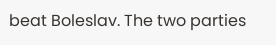beat Boleslav. The two parties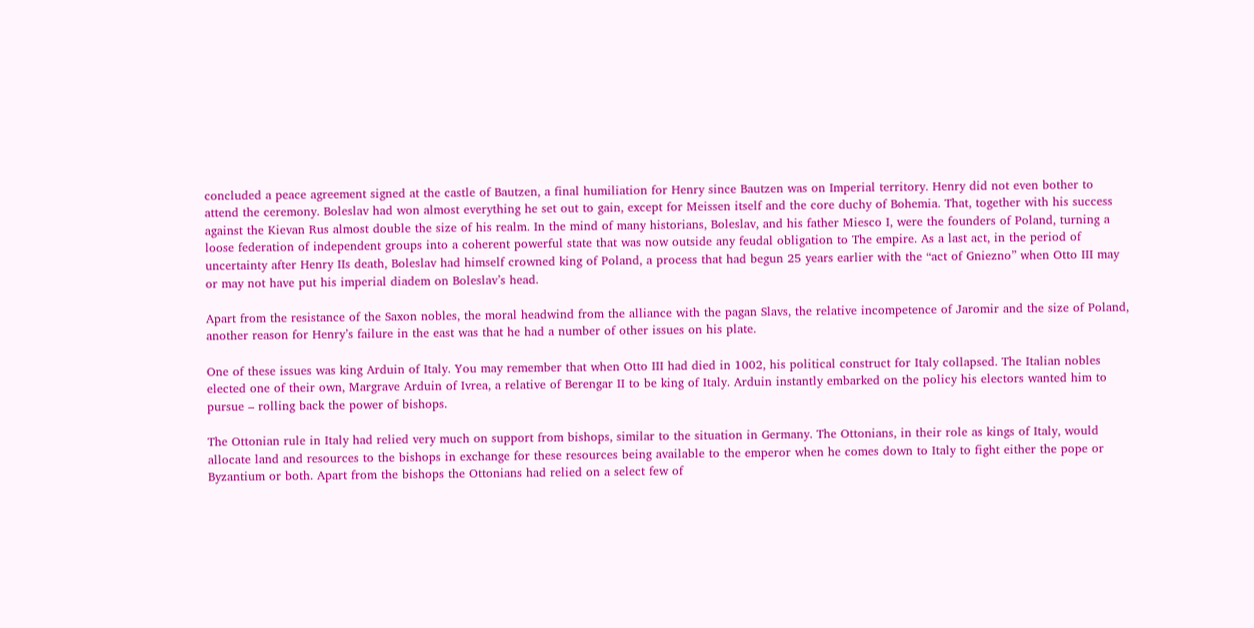concluded a peace agreement signed at the castle of Bautzen, a final humiliation for Henry since Bautzen was on Imperial territory. Henry did not even bother to attend the ceremony. Boleslav had won almost everything he set out to gain, except for Meissen itself and the core duchy of Bohemia. That, together with his success against the Kievan Rus almost double the size of his realm. In the mind of many historians, Boleslav, and his father Miesco I, were the founders of Poland, turning a loose federation of independent groups into a coherent powerful state that was now outside any feudal obligation to The empire. As a last act, in the period of uncertainty after Henry IIs death, Boleslav had himself crowned king of Poland, a process that had begun 25 years earlier with the “act of Gniezno” when Otto III may or may not have put his imperial diadem on Boleslav’s head.

Apart from the resistance of the Saxon nobles, the moral headwind from the alliance with the pagan Slavs, the relative incompetence of Jaromir and the size of Poland, another reason for Henry’s failure in the east was that he had a number of other issues on his plate.

One of these issues was king Arduin of Italy. You may remember that when Otto III had died in 1002, his political construct for Italy collapsed. The Italian nobles elected one of their own, Margrave Arduin of Ivrea, a relative of Berengar II to be king of Italy. Arduin instantly embarked on the policy his electors wanted him to pursue – rolling back the power of bishops.

The Ottonian rule in Italy had relied very much on support from bishops, similar to the situation in Germany. The Ottonians, in their role as kings of Italy, would allocate land and resources to the bishops in exchange for these resources being available to the emperor when he comes down to Italy to fight either the pope or Byzantium or both. Apart from the bishops the Ottonians had relied on a select few of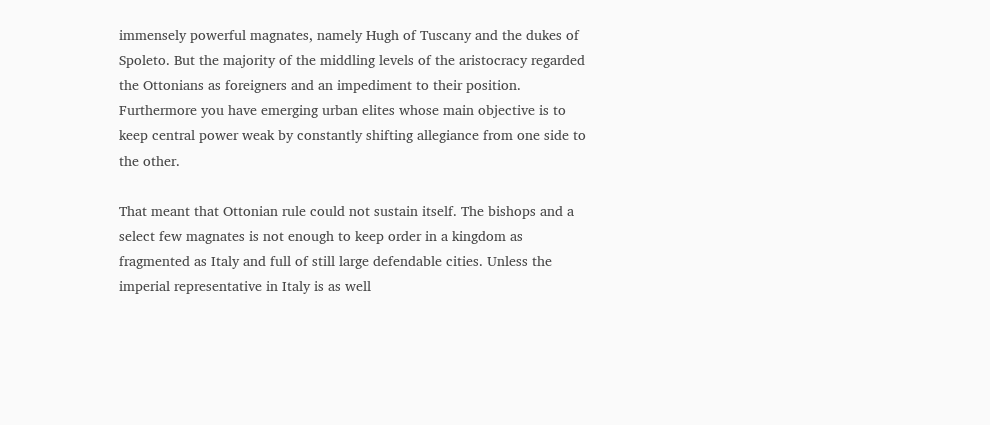immensely powerful magnates, namely Hugh of Tuscany and the dukes of Spoleto. But the majority of the middling levels of the aristocracy regarded the Ottonians as foreigners and an impediment to their position. Furthermore you have emerging urban elites whose main objective is to keep central power weak by constantly shifting allegiance from one side to the other.

That meant that Ottonian rule could not sustain itself. The bishops and a select few magnates is not enough to keep order in a kingdom as fragmented as Italy and full of still large defendable cities. Unless the imperial representative in Italy is as well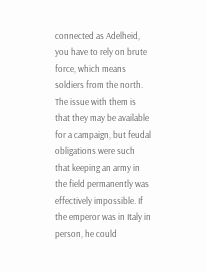connected as Adelheid, you have to rely on brute force, which means soldiers from the north. The issue with them is that they may be available for a campaign, but feudal obligations were such that keeping an army in the field permanently was effectively impossible. If the emperor was in Italy in person, he could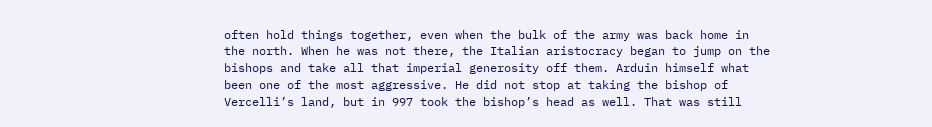often hold things together, even when the bulk of the army was back home in the north. When he was not there, the Italian aristocracy began to jump on the bishops and take all that imperial generosity off them. Arduin himself what been one of the most aggressive. He did not stop at taking the bishop of Vercelli’s land, but in 997 took the bishop’s head as well. That was still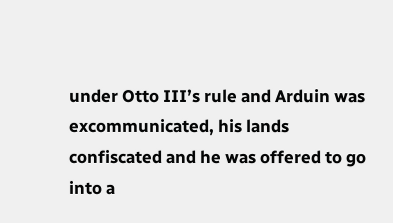under Otto III’s rule and Arduin was excommunicated, his lands confiscated and he was offered to go into a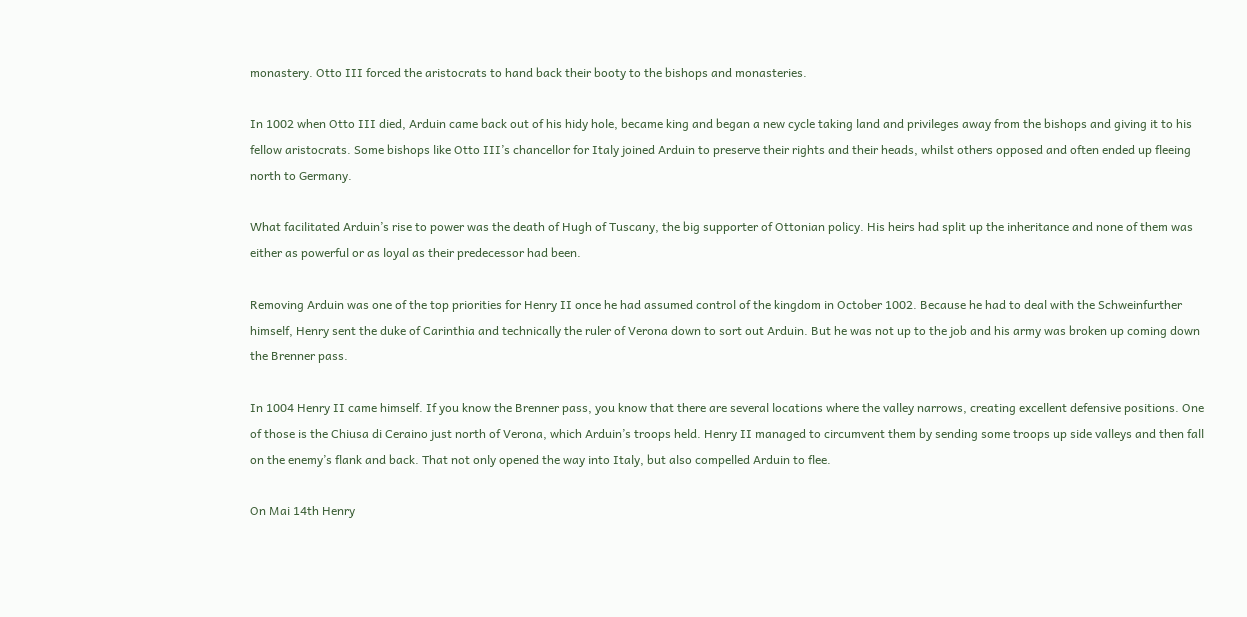monastery. Otto III forced the aristocrats to hand back their booty to the bishops and monasteries.

In 1002 when Otto III died, Arduin came back out of his hidy hole, became king and began a new cycle taking land and privileges away from the bishops and giving it to his fellow aristocrats. Some bishops like Otto III’s chancellor for Italy joined Arduin to preserve their rights and their heads, whilst others opposed and often ended up fleeing north to Germany.

What facilitated Arduin’s rise to power was the death of Hugh of Tuscany, the big supporter of Ottonian policy. His heirs had split up the inheritance and none of them was either as powerful or as loyal as their predecessor had been.

Removing Arduin was one of the top priorities for Henry II once he had assumed control of the kingdom in October 1002. Because he had to deal with the Schweinfurther himself, Henry sent the duke of Carinthia and technically the ruler of Verona down to sort out Arduin. But he was not up to the job and his army was broken up coming down the Brenner pass.

In 1004 Henry II came himself. If you know the Brenner pass, you know that there are several locations where the valley narrows, creating excellent defensive positions. One of those is the Chiusa di Ceraino just north of Verona, which Arduin’s troops held. Henry II managed to circumvent them by sending some troops up side valleys and then fall on the enemy’s flank and back. That not only opened the way into Italy, but also compelled Arduin to flee.

On Mai 14th Henry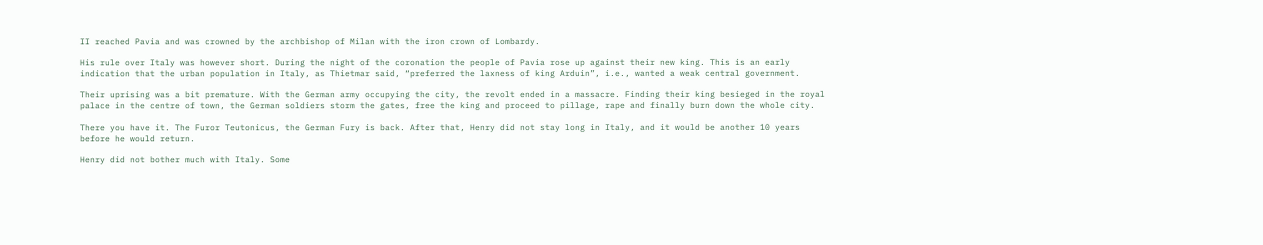II reached Pavia and was crowned by the archbishop of Milan with the iron crown of Lombardy.

His rule over Italy was however short. During the night of the coronation the people of Pavia rose up against their new king. This is an early indication that the urban population in Italy, as Thietmar said, “preferred the laxness of king Arduin”, i.e., wanted a weak central government.

Their uprising was a bit premature. With the German army occupying the city, the revolt ended in a massacre. Finding their king besieged in the royal palace in the centre of town, the German soldiers storm the gates, free the king and proceed to pillage, rape and finally burn down the whole city.

There you have it. The Furor Teutonicus, the German Fury is back. After that, Henry did not stay long in Italy, and it would be another 10 years before he would return.

Henry did not bother much with Italy. Some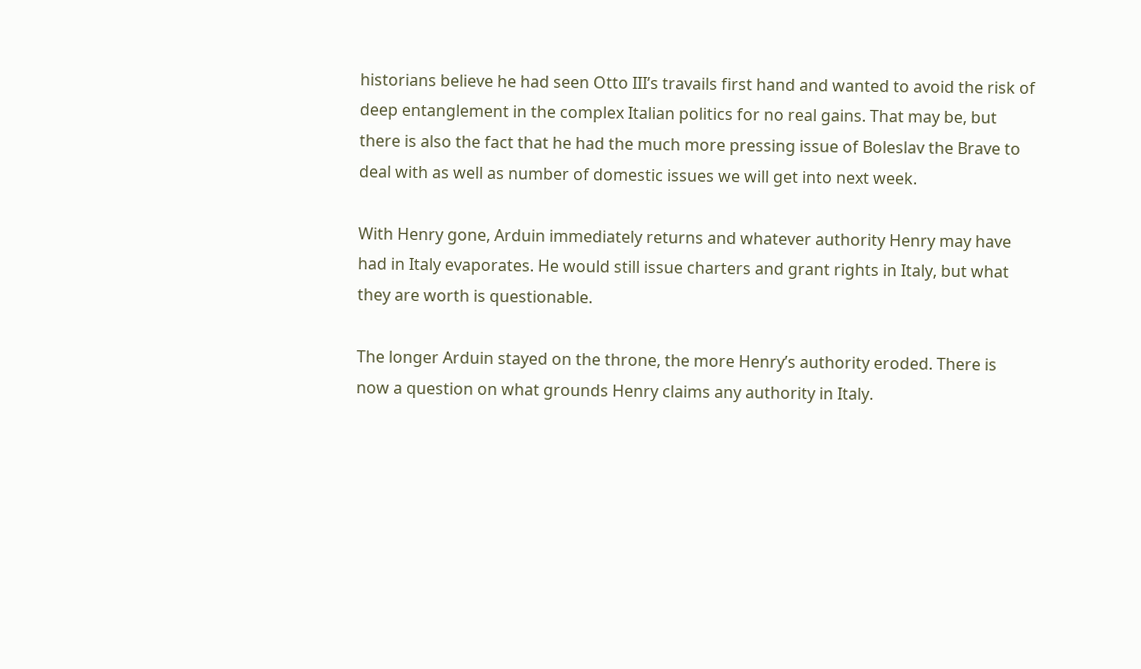historians believe he had seen Otto III’s travails first hand and wanted to avoid the risk of deep entanglement in the complex Italian politics for no real gains. That may be, but there is also the fact that he had the much more pressing issue of Boleslav the Brave to deal with as well as number of domestic issues we will get into next week.

With Henry gone, Arduin immediately returns and whatever authority Henry may have had in Italy evaporates. He would still issue charters and grant rights in Italy, but what they are worth is questionable.

The longer Arduin stayed on the throne, the more Henry’s authority eroded. There is now a question on what grounds Henry claims any authority in Italy.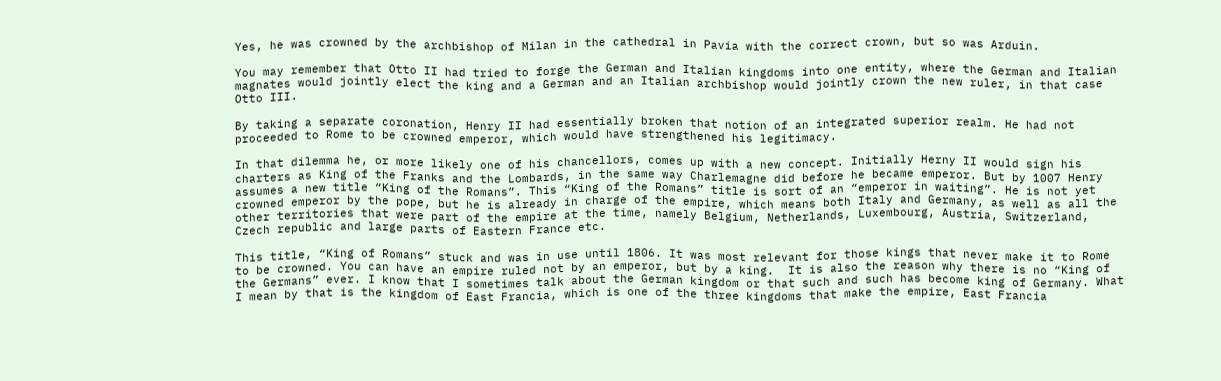Yes, he was crowned by the archbishop of Milan in the cathedral in Pavia with the correct crown, but so was Arduin.

You may remember that Otto II had tried to forge the German and Italian kingdoms into one entity, where the German and Italian magnates would jointly elect the king and a German and an Italian archbishop would jointly crown the new ruler, in that case Otto III.

By taking a separate coronation, Henry II had essentially broken that notion of an integrated superior realm. He had not proceeded to Rome to be crowned emperor, which would have strengthened his legitimacy.

In that dilemma he, or more likely one of his chancellors, comes up with a new concept. Initially Herny II would sign his charters as King of the Franks and the Lombards, in the same way Charlemagne did before he became emperor. But by 1007 Henry assumes a new title “King of the Romans”. This “King of the Romans” title is sort of an “emperor in waiting”. He is not yet crowned emperor by the pope, but he is already in charge of the empire, which means both Italy and Germany, as well as all the other territories that were part of the empire at the time, namely Belgium, Netherlands, Luxembourg, Austria, Switzerland, Czech republic and large parts of Eastern France etc.

This title, “King of Romans” stuck and was in use until 1806. It was most relevant for those kings that never make it to Rome to be crowned. You can have an empire ruled not by an emperor, but by a king.  It is also the reason why there is no “King of the Germans” ever. I know that I sometimes talk about the German kingdom or that such and such has become king of Germany. What I mean by that is the kingdom of East Francia, which is one of the three kingdoms that make the empire, East Francia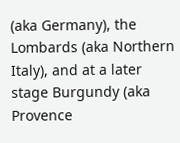(aka Germany), the Lombards (aka Northern Italy), and at a later stage Burgundy (aka Provence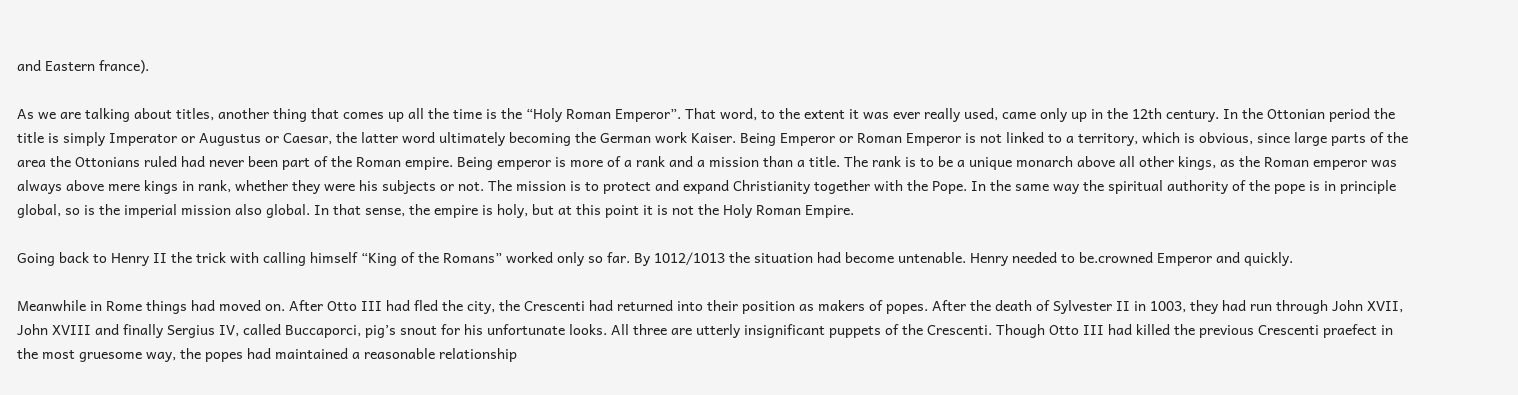and Eastern france).

As we are talking about titles, another thing that comes up all the time is the “Holy Roman Emperor”. That word, to the extent it was ever really used, came only up in the 12th century. In the Ottonian period the title is simply Imperator or Augustus or Caesar, the latter word ultimately becoming the German work Kaiser. Being Emperor or Roman Emperor is not linked to a territory, which is obvious, since large parts of the area the Ottonians ruled had never been part of the Roman empire. Being emperor is more of a rank and a mission than a title. The rank is to be a unique monarch above all other kings, as the Roman emperor was always above mere kings in rank, whether they were his subjects or not. The mission is to protect and expand Christianity together with the Pope. In the same way the spiritual authority of the pope is in principle global, so is the imperial mission also global. In that sense, the empire is holy, but at this point it is not the Holy Roman Empire.

Going back to Henry II the trick with calling himself “King of the Romans” worked only so far. By 1012/1013 the situation had become untenable. Henry needed to be.crowned Emperor and quickly.

Meanwhile in Rome things had moved on. After Otto III had fled the city, the Crescenti had returned into their position as makers of popes. After the death of Sylvester II in 1003, they had run through John XVII, John XVIII and finally Sergius IV, called Buccaporci, pig’s snout for his unfortunate looks. All three are utterly insignificant puppets of the Crescenti. Though Otto III had killed the previous Crescenti praefect in the most gruesome way, the popes had maintained a reasonable relationship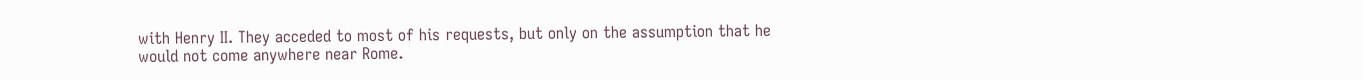with Henry II. They acceded to most of his requests, but only on the assumption that he would not come anywhere near Rome.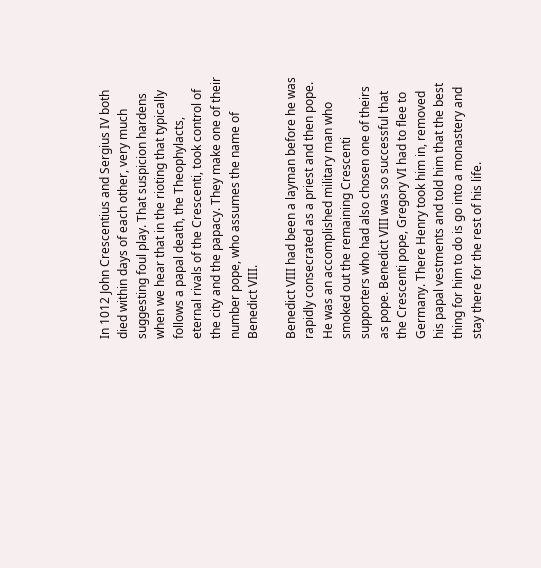In 1012 John Crescentius and Sergius IV both died within days of each other, very much suggesting foul play. That suspicion hardens when we hear that in the rioting that typically follows a papal death, the Theophylacts, eternal rivals of the Crescenti, took control of the city and the papacy. They make one of their number pope, who assumes the name of Benedict VIII.

Benedict VIII had been a layman before he was rapidly consecrated as a priest and then pope. He was an accomplished military man who smoked out the remaining Crescenti supporters who had also chosen one of theirs as pope. Benedict VIII was so successful that the Crescenti pope, Gregory VI had to flee to Germany. There Henry took him in, removed his papal vestments and told him that the best thing for him to do is go into a monastery and stay there for the rest of his life.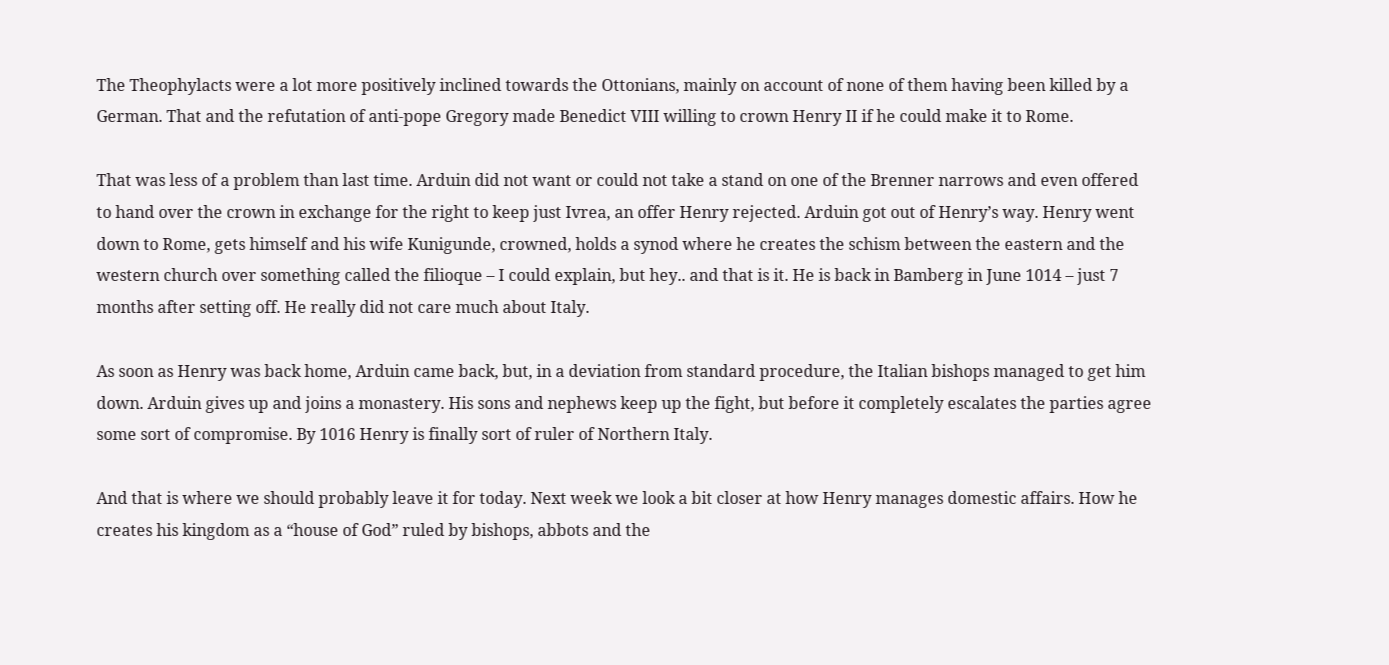The Theophylacts were a lot more positively inclined towards the Ottonians, mainly on account of none of them having been killed by a German. That and the refutation of anti-pope Gregory made Benedict VIII willing to crown Henry II if he could make it to Rome.

That was less of a problem than last time. Arduin did not want or could not take a stand on one of the Brenner narrows and even offered to hand over the crown in exchange for the right to keep just Ivrea, an offer Henry rejected. Arduin got out of Henry’s way. Henry went down to Rome, gets himself and his wife Kunigunde, crowned, holds a synod where he creates the schism between the eastern and the western church over something called the filioque – I could explain, but hey.. and that is it. He is back in Bamberg in June 1014 – just 7 months after setting off. He really did not care much about Italy.

As soon as Henry was back home, Arduin came back, but, in a deviation from standard procedure, the Italian bishops managed to get him down. Arduin gives up and joins a monastery. His sons and nephews keep up the fight, but before it completely escalates the parties agree some sort of compromise. By 1016 Henry is finally sort of ruler of Northern Italy.

And that is where we should probably leave it for today. Next week we look a bit closer at how Henry manages domestic affairs. How he creates his kingdom as a “house of God” ruled by bishops, abbots and the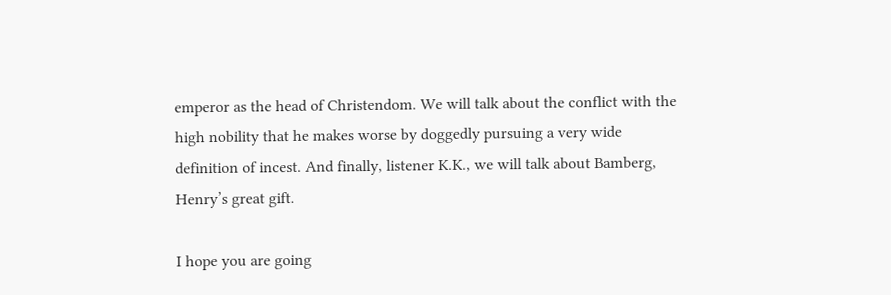emperor as the head of Christendom. We will talk about the conflict with the high nobility that he makes worse by doggedly pursuing a very wide definition of incest. And finally, listener K.K., we will talk about Bamberg, Henry’s great gift.

I hope you are going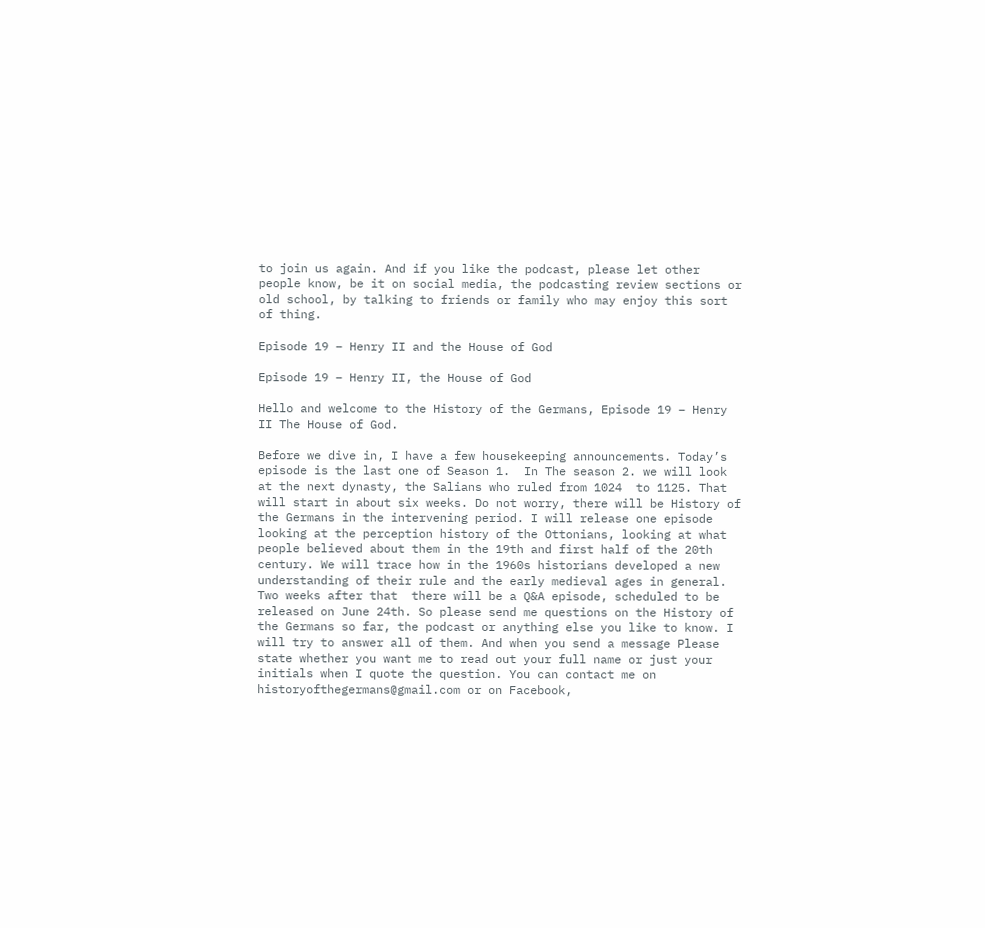to join us again. And if you like the podcast, please let other people know, be it on social media, the podcasting review sections or old school, by talking to friends or family who may enjoy this sort of thing.

Episode 19 – Henry II and the House of God

Episode 19 – Henry II, the House of God

Hello and welcome to the History of the Germans, Episode 19 – Henry II The House of God.

Before we dive in, I have a few housekeeping announcements. Today’s episode is the last one of Season 1.  In The season 2. we will look at the next dynasty, the Salians who ruled from 1024  to 1125. That will start in about six weeks. Do not worry, there will be History of the Germans in the intervening period. I will release one episode looking at the perception history of the Ottonians, looking at what people believed about them in the 19th and first half of the 20th century. We will trace how in the 1960s historians developed a new understanding of their rule and the early medieval ages in general. Two weeks after that  there will be a Q&A episode, scheduled to be released on June 24th. So please send me questions on the History of the Germans so far, the podcast or anything else you like to know. I will try to answer all of them. And when you send a message Please state whether you want me to read out your full name or just your initials when I quote the question. You can contact me on historyofthegermans@gmail.com or on Facebook,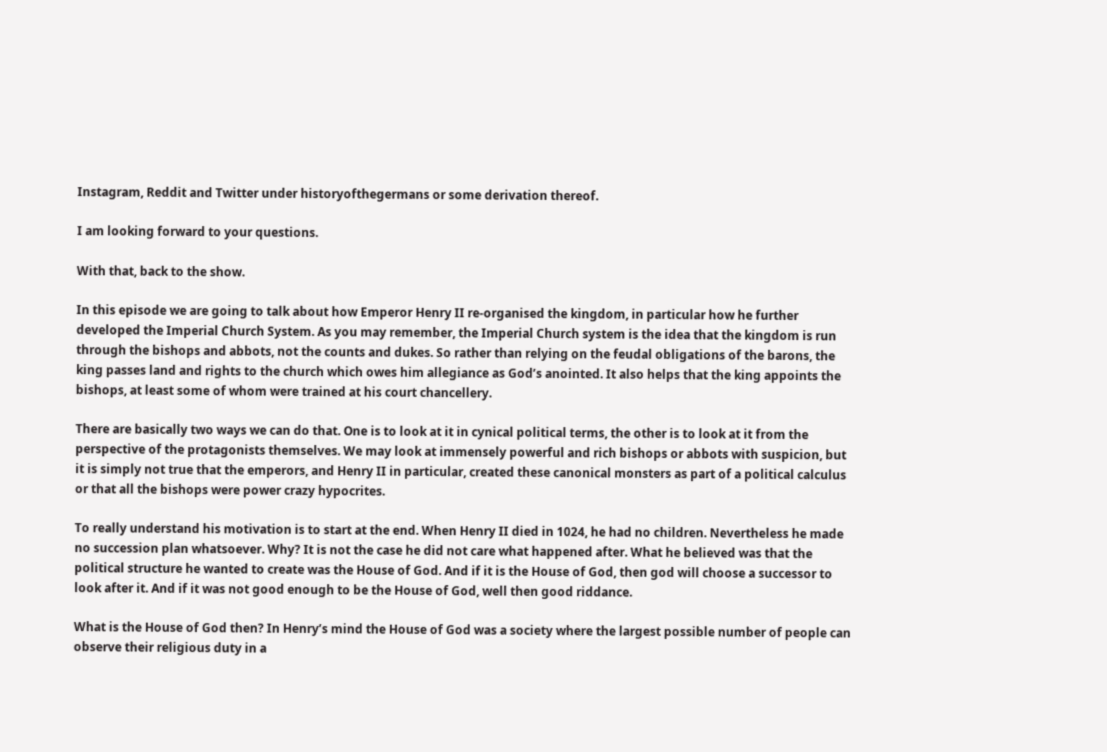Instagram, Reddit and Twitter under historyofthegermans or some derivation thereof.

I am looking forward to your questions.

With that, back to the show.

In this episode we are going to talk about how Emperor Henry II re-organised the kingdom, in particular how he further developed the Imperial Church System. As you may remember, the Imperial Church system is the idea that the kingdom is run through the bishops and abbots, not the counts and dukes. So rather than relying on the feudal obligations of the barons, the king passes land and rights to the church which owes him allegiance as God’s anointed. It also helps that the king appoints the bishops, at least some of whom were trained at his court chancellery.

There are basically two ways we can do that. One is to look at it in cynical political terms, the other is to look at it from the perspective of the protagonists themselves. We may look at immensely powerful and rich bishops or abbots with suspicion, but it is simply not true that the emperors, and Henry II in particular, created these canonical monsters as part of a political calculus or that all the bishops were power crazy hypocrites.

To really understand his motivation is to start at the end. When Henry II died in 1024, he had no children. Nevertheless he made no succession plan whatsoever. Why? It is not the case he did not care what happened after. What he believed was that the political structure he wanted to create was the House of God. And if it is the House of God, then god will choose a successor to look after it. And if it was not good enough to be the House of God, well then good riddance.

What is the House of God then? In Henry’s mind the House of God was a society where the largest possible number of people can observe their religious duty in a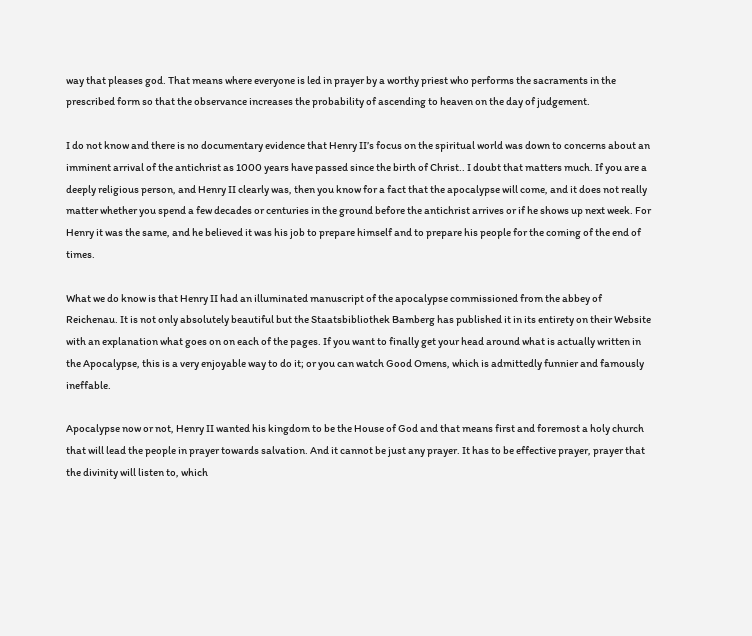way that pleases god. That means where everyone is led in prayer by a worthy priest who performs the sacraments in the prescribed form so that the observance increases the probability of ascending to heaven on the day of judgement.

I do not know and there is no documentary evidence that Henry II’s focus on the spiritual world was down to concerns about an imminent arrival of the antichrist as 1000 years have passed since the birth of Christ.. I doubt that matters much. If you are a deeply religious person, and Henry II clearly was, then you know for a fact that the apocalypse will come, and it does not really matter whether you spend a few decades or centuries in the ground before the antichrist arrives or if he shows up next week. For Henry it was the same, and he believed it was his job to prepare himself and to prepare his people for the coming of the end of times.

What we do know is that Henry II had an illuminated manuscript of the apocalypse commissioned from the abbey of Reichenau. It is not only absolutely beautiful but the Staatsbibliothek Bamberg has published it in its entirety on their Website with an explanation what goes on on each of the pages. If you want to finally get your head around what is actually written in the Apocalypse, this is a very enjoyable way to do it; or you can watch Good Omens, which is admittedly funnier and famously ineffable.

Apocalypse now or not, Henry II wanted his kingdom to be the House of God and that means first and foremost a holy church that will lead the people in prayer towards salvation. And it cannot be just any prayer. It has to be effective prayer, prayer that the divinity will listen to, which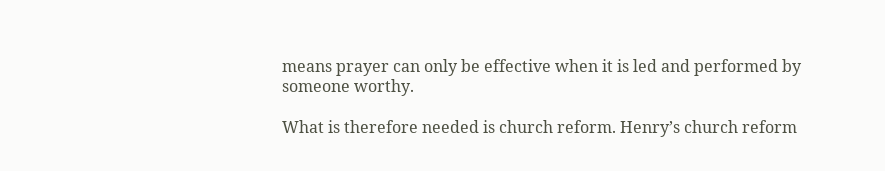means prayer can only be effective when it is led and performed by someone worthy.

What is therefore needed is church reform. Henry’s church reform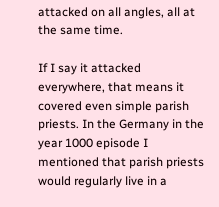attacked on all angles, all at the same time.

If I say it attacked everywhere, that means it covered even simple parish priests. In the Germany in the year 1000 episode I mentioned that parish priests would regularly live in a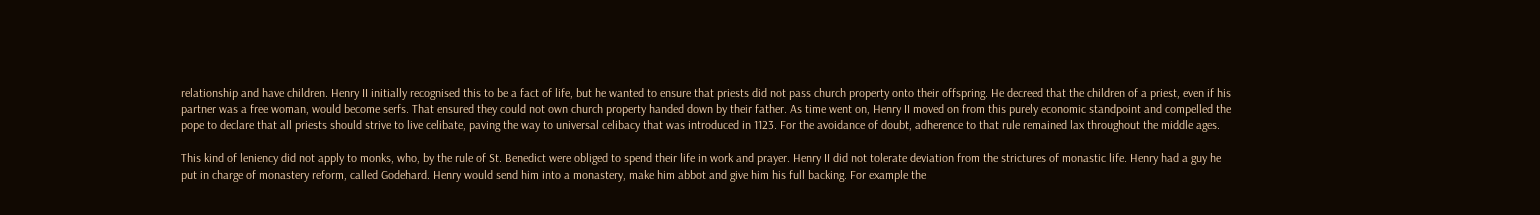relationship and have children. Henry II initially recognised this to be a fact of life, but he wanted to ensure that priests did not pass church property onto their offspring. He decreed that the children of a priest, even if his partner was a free woman, would become serfs. That ensured they could not own church property handed down by their father. As time went on, Henry II moved on from this purely economic standpoint and compelled the pope to declare that all priests should strive to live celibate, paving the way to universal celibacy that was introduced in 1123. For the avoidance of doubt, adherence to that rule remained lax throughout the middle ages.

This kind of leniency did not apply to monks, who, by the rule of St. Benedict were obliged to spend their life in work and prayer. Henry II did not tolerate deviation from the strictures of monastic life. Henry had a guy he put in charge of monastery reform, called Godehard. Henry would send him into a monastery, make him abbot and give him his full backing. For example the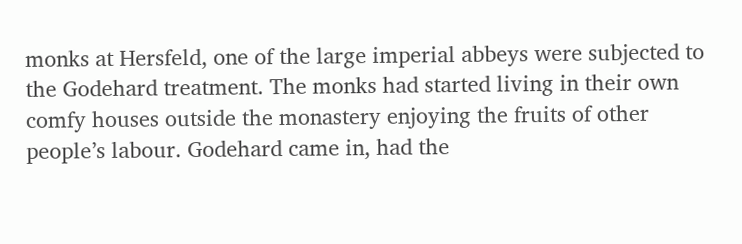monks at Hersfeld, one of the large imperial abbeys were subjected to the Godehard treatment. The monks had started living in their own comfy houses outside the monastery enjoying the fruits of other people’s labour. Godehard came in, had the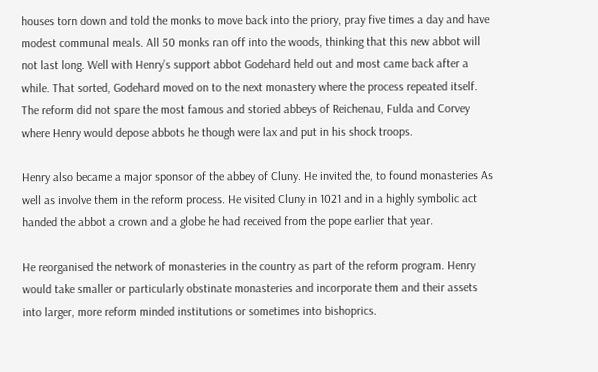houses torn down and told the monks to move back into the priory, pray five times a day and have modest communal meals. All 50 monks ran off into the woods, thinking that this new abbot will not last long. Well with Henry’s support abbot Godehard held out and most came back after a while. That sorted, Godehard moved on to the next monastery where the process repeated itself. The reform did not spare the most famous and storied abbeys of Reichenau, Fulda and Corvey where Henry would depose abbots he though were lax and put in his shock troops.

Henry also became a major sponsor of the abbey of Cluny. He invited the, to found monasteries As well as involve them in the reform process. He visited Cluny in 1021 and in a highly symbolic act handed the abbot a crown and a globe he had received from the pope earlier that year.

He reorganised the network of monasteries in the country as part of the reform program. Henry would take smaller or particularly obstinate monasteries and incorporate them and their assets into larger, more reform minded institutions or sometimes into bishoprics.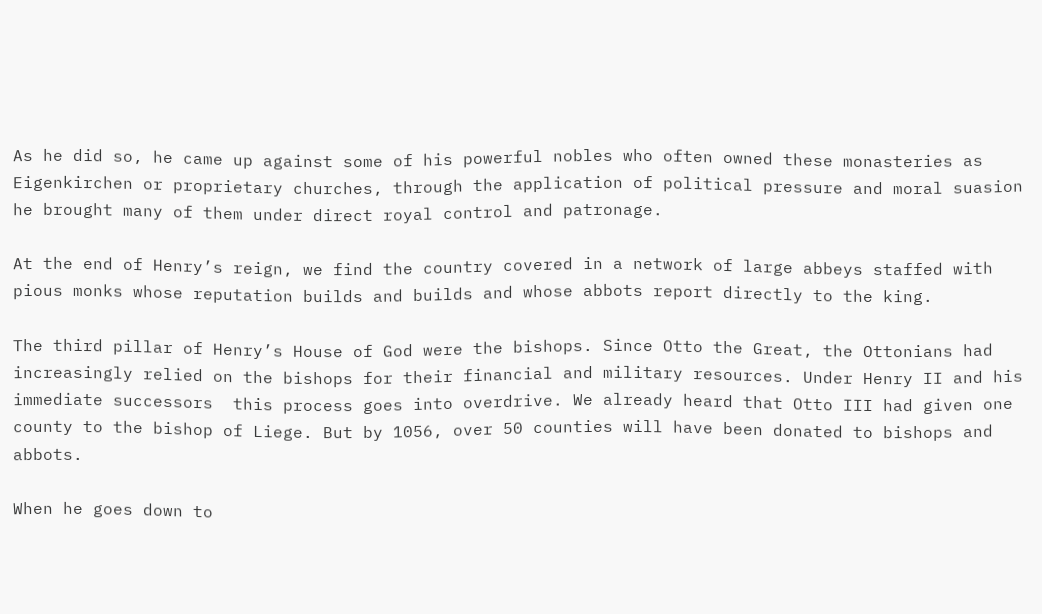As he did so, he came up against some of his powerful nobles who often owned these monasteries as Eigenkirchen or proprietary churches, through the application of political pressure and moral suasion he brought many of them under direct royal control and patronage.

At the end of Henry’s reign, we find the country covered in a network of large abbeys staffed with pious monks whose reputation builds and builds and whose abbots report directly to the king.

The third pillar of Henry’s House of God were the bishops. Since Otto the Great, the Ottonians had increasingly relied on the bishops for their financial and military resources. Under Henry II and his immediate successors  this process goes into overdrive. We already heard that Otto III had given one county to the bishop of Liege. But by 1056, over 50 counties will have been donated to bishops and abbots.

When he goes down to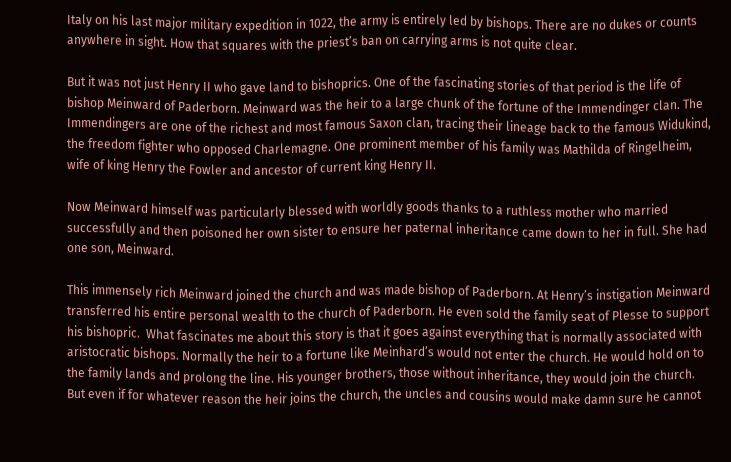Italy on his last major military expedition in 1022, the army is entirely led by bishops. There are no dukes or counts anywhere in sight. How that squares with the priest’s ban on carrying arms is not quite clear.

But it was not just Henry II who gave land to bishoprics. One of the fascinating stories of that period is the life of bishop Meinward of Paderborn. Meinward was the heir to a large chunk of the fortune of the Immendinger clan. The Immendingers are one of the richest and most famous Saxon clan, tracing their lineage back to the famous Widukind, the freedom fighter who opposed Charlemagne. One prominent member of his family was Mathilda of Ringelheim, wife of king Henry the Fowler and ancestor of current king Henry II.

Now Meinward himself was particularly blessed with worldly goods thanks to a ruthless mother who married successfully and then poisoned her own sister to ensure her paternal inheritance came down to her in full. She had one son, Meinward.

This immensely rich Meinward joined the church and was made bishop of Paderborn. At Henry’s instigation Meinward transferred his entire personal wealth to the church of Paderborn. He even sold the family seat of Plesse to support his bishopric.  What fascinates me about this story is that it goes against everything that is normally associated with aristocratic bishops. Normally the heir to a fortune like Meinhard’s would not enter the church. He would hold on to the family lands and prolong the line. His younger brothers, those without inheritance, they would join the church. But even if for whatever reason the heir joins the church, the uncles and cousins would make damn sure he cannot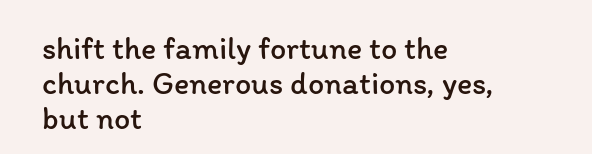shift the family fortune to the church. Generous donations, yes, but not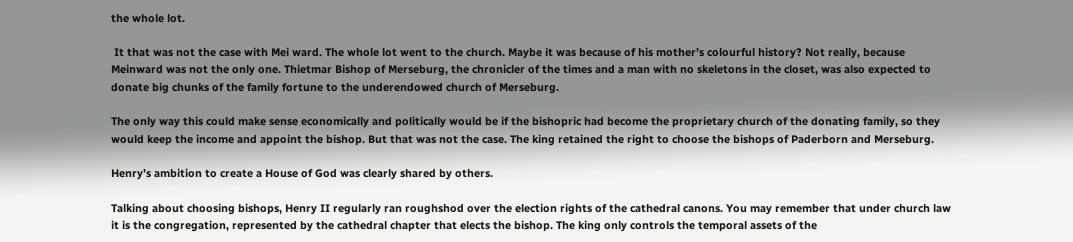the whole lot.

 It that was not the case with Mei ward. The whole lot went to the church. Maybe it was because of his mother’s colourful history? Not really, because Meinward was not the only one. Thietmar Bishop of Merseburg, the chronicler of the times and a man with no skeletons in the closet, was also expected to donate big chunks of the family fortune to the underendowed church of Merseburg.

The only way this could make sense economically and politically would be if the bishopric had become the proprietary church of the donating family, so they would keep the income and appoint the bishop. But that was not the case. The king retained the right to choose the bishops of Paderborn and Merseburg.

Henry’s ambition to create a House of God was clearly shared by others.

Talking about choosing bishops, Henry II regularly ran roughshod over the election rights of the cathedral canons. You may remember that under church law it is the congregation, represented by the cathedral chapter that elects the bishop. The king only controls the temporal assets of the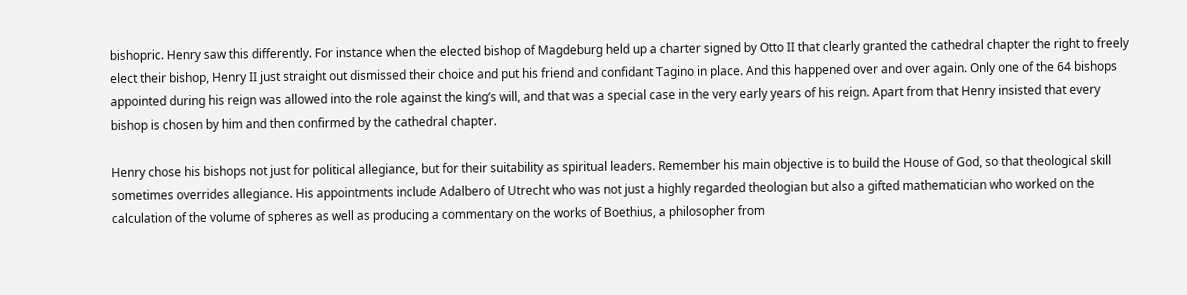bishopric. Henry saw this differently. For instance when the elected bishop of Magdeburg held up a charter signed by Otto II that clearly granted the cathedral chapter the right to freely elect their bishop, Henry II just straight out dismissed their choice and put his friend and confidant Tagino in place. And this happened over and over again. Only one of the 64 bishops appointed during his reign was allowed into the role against the king’s will, and that was a special case in the very early years of his reign. Apart from that Henry insisted that every bishop is chosen by him and then confirmed by the cathedral chapter.

Henry chose his bishops not just for political allegiance, but for their suitability as spiritual leaders. Remember his main objective is to build the House of God, so that theological skill sometimes overrides allegiance. His appointments include Adalbero of Utrecht who was not just a highly regarded theologian but also a gifted mathematician who worked on the calculation of the volume of spheres as well as producing a commentary on the works of Boethius, a philosopher from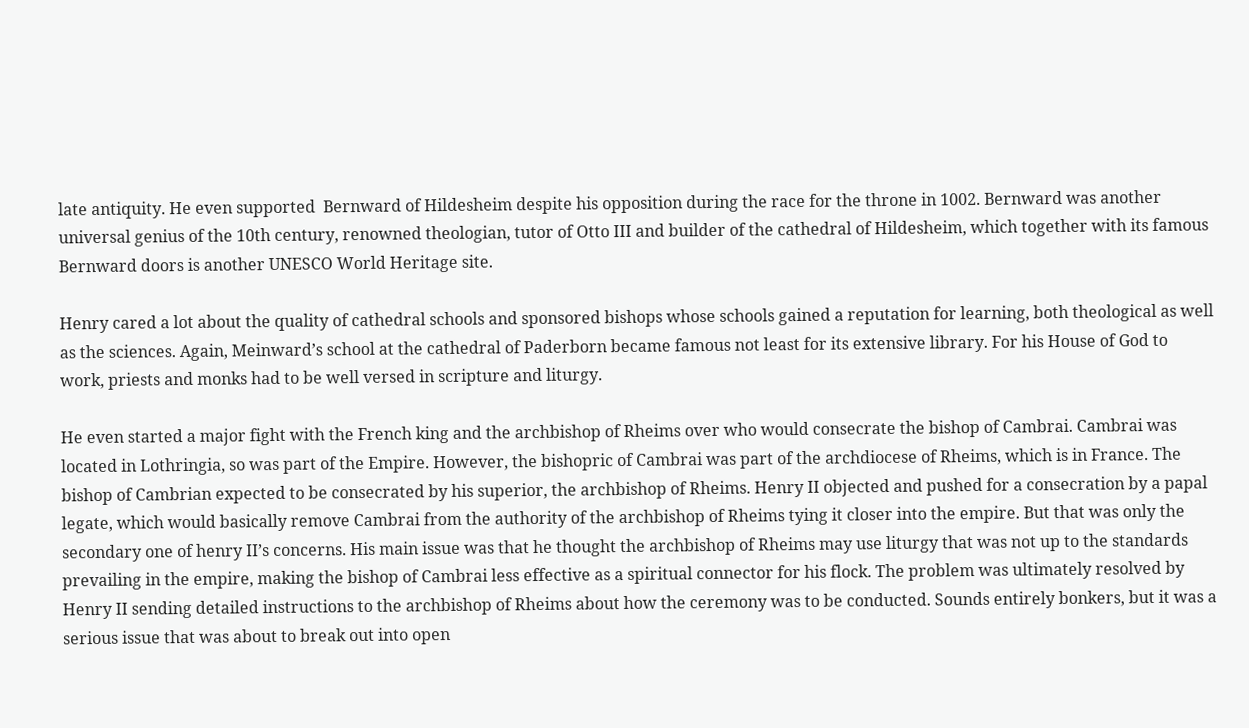late antiquity. He even supported  Bernward of Hildesheim despite his opposition during the race for the throne in 1002. Bernward was another universal genius of the 10th century, renowned theologian, tutor of Otto III and builder of the cathedral of Hildesheim, which together with its famous Bernward doors is another UNESCO World Heritage site.

Henry cared a lot about the quality of cathedral schools and sponsored bishops whose schools gained a reputation for learning, both theological as well as the sciences. Again, Meinward’s school at the cathedral of Paderborn became famous not least for its extensive library. For his House of God to work, priests and monks had to be well versed in scripture and liturgy.

He even started a major fight with the French king and the archbishop of Rheims over who would consecrate the bishop of Cambrai. Cambrai was located in Lothringia, so was part of the Empire. However, the bishopric of Cambrai was part of the archdiocese of Rheims, which is in France. The bishop of Cambrian expected to be consecrated by his superior, the archbishop of Rheims. Henry II objected and pushed for a consecration by a papal legate, which would basically remove Cambrai from the authority of the archbishop of Rheims tying it closer into the empire. But that was only the secondary one of henry II’s concerns. His main issue was that he thought the archbishop of Rheims may use liturgy that was not up to the standards prevailing in the empire, making the bishop of Cambrai less effective as a spiritual connector for his flock. The problem was ultimately resolved by Henry II sending detailed instructions to the archbishop of Rheims about how the ceremony was to be conducted. Sounds entirely bonkers, but it was a serious issue that was about to break out into open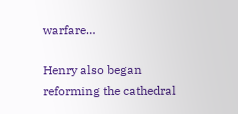warfare…

Henry also began reforming the cathedral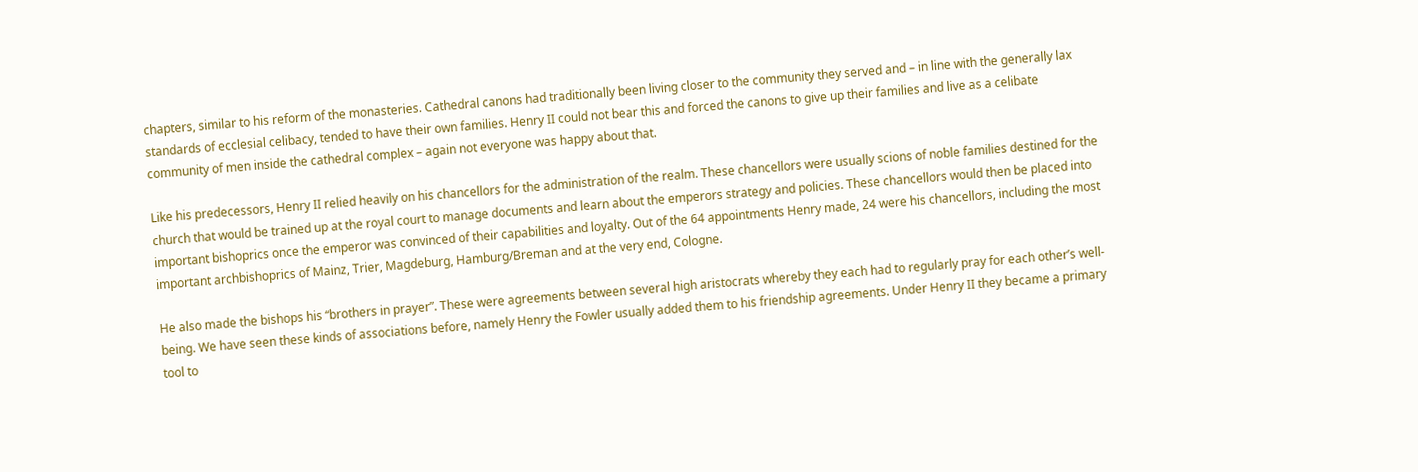chapters, similar to his reform of the monasteries. Cathedral canons had traditionally been living closer to the community they served and – in line with the generally lax standards of ecclesial celibacy, tended to have their own families. Henry II could not bear this and forced the canons to give up their families and live as a celibate community of men inside the cathedral complex – again not everyone was happy about that.

Like his predecessors, Henry II relied heavily on his chancellors for the administration of the realm. These chancellors were usually scions of noble families destined for the church that would be trained up at the royal court to manage documents and learn about the emperors strategy and policies. These chancellors would then be placed into important bishoprics once the emperor was convinced of their capabilities and loyalty. Out of the 64 appointments Henry made, 24 were his chancellors, including the most important archbishoprics of Mainz, Trier, Magdeburg, Hamburg/Breman and at the very end, Cologne.

He also made the bishops his “brothers in prayer”. These were agreements between several high aristocrats whereby they each had to regularly pray for each other’s well-being. We have seen these kinds of associations before, namely Henry the Fowler usually added them to his friendship agreements. Under Henry II they became a primary tool to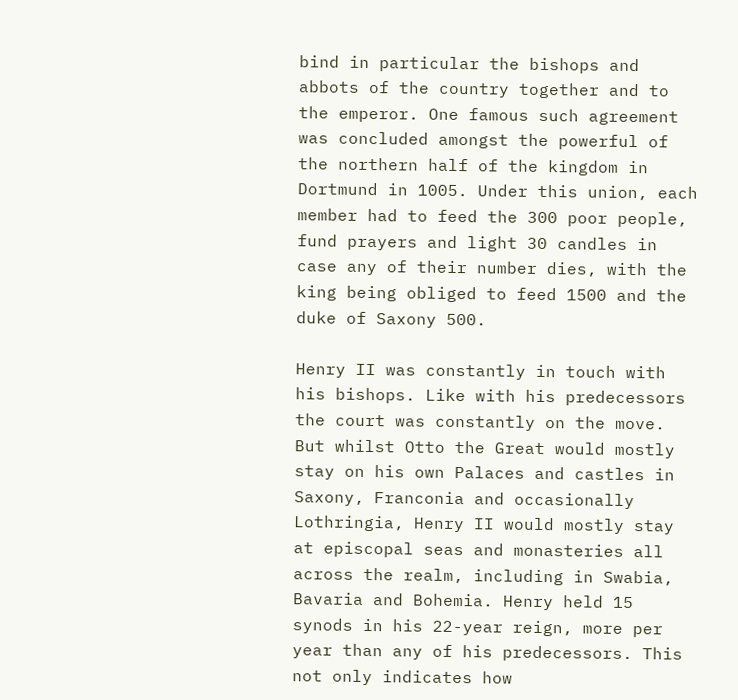bind in particular the bishops and abbots of the country together and to the emperor. One famous such agreement was concluded amongst the powerful of the northern half of the kingdom in Dortmund in 1005. Under this union, each member had to feed the 300 poor people, fund prayers and light 30 candles in case any of their number dies, with the king being obliged to feed 1500 and the duke of Saxony 500.

Henry II was constantly in touch with his bishops. Like with his predecessors the court was constantly on the move. But whilst Otto the Great would mostly stay on his own Palaces and castles in Saxony, Franconia and occasionally Lothringia, Henry II would mostly stay at episcopal seas and monasteries all across the realm, including in Swabia, Bavaria and Bohemia. Henry held 15 synods in his 22-year reign, more per year than any of his predecessors. This not only indicates how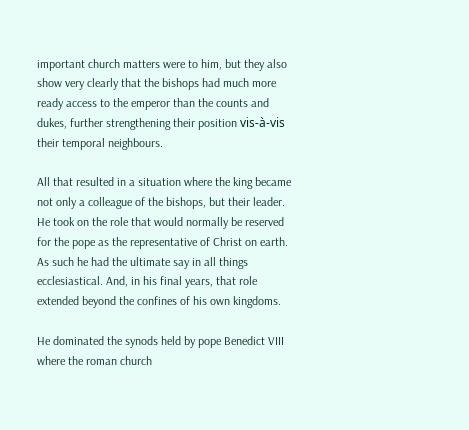important church matters were to him, but they also show very clearly that the bishops had much more ready access to the emperor than the counts and dukes, further strengthening their position vis-à-vis their temporal neighbours.

All that resulted in a situation where the king became not only a colleague of the bishops, but their leader. He took on the role that would normally be reserved for the pope as the representative of Christ on earth. As such he had the ultimate say in all things ecclesiastical. And, in his final years, that role extended beyond the confines of his own kingdoms.

He dominated the synods held by pope Benedict VIII where the roman church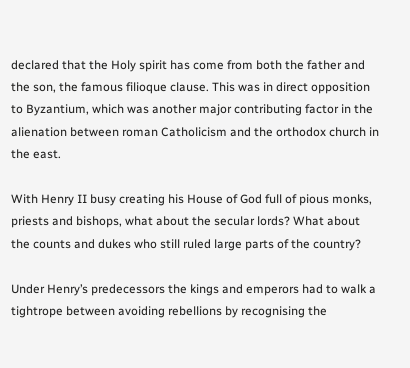declared that the Holy spirit has come from both the father and the son, the famous filioque clause. This was in direct opposition to Byzantium, which was another major contributing factor in the alienation between roman Catholicism and the orthodox church in the east.

With Henry II busy creating his House of God full of pious monks, priests and bishops, what about the secular lords? What about the counts and dukes who still ruled large parts of the country?

Under Henry’s predecessors the kings and emperors had to walk a tightrope between avoiding rebellions by recognising the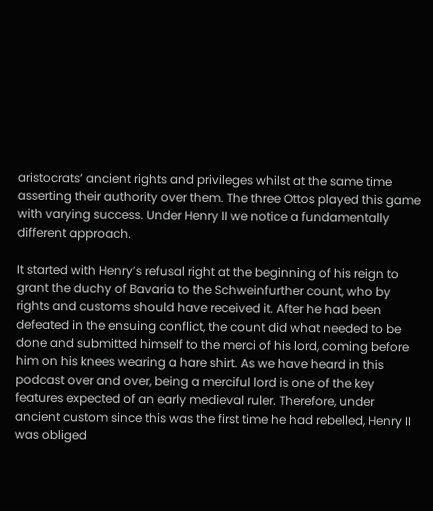aristocrats’ ancient rights and privileges whilst at the same time asserting their authority over them. The three Ottos played this game with varying success. Under Henry II we notice a fundamentally different approach.

It started with Henry’s refusal right at the beginning of his reign to grant the duchy of Bavaria to the Schweinfurther count, who by rights and customs should have received it. After he had been defeated in the ensuing conflict, the count did what needed to be done and submitted himself to the merci of his lord, coming before him on his knees wearing a hare shirt. As we have heard in this podcast over and over, being a merciful lord is one of the key features expected of an early medieval ruler. Therefore, under ancient custom since this was the first time he had rebelled, Henry II was obliged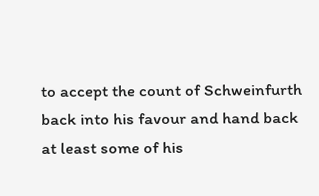to accept the count of Schweinfurth back into his favour and hand back at least some of his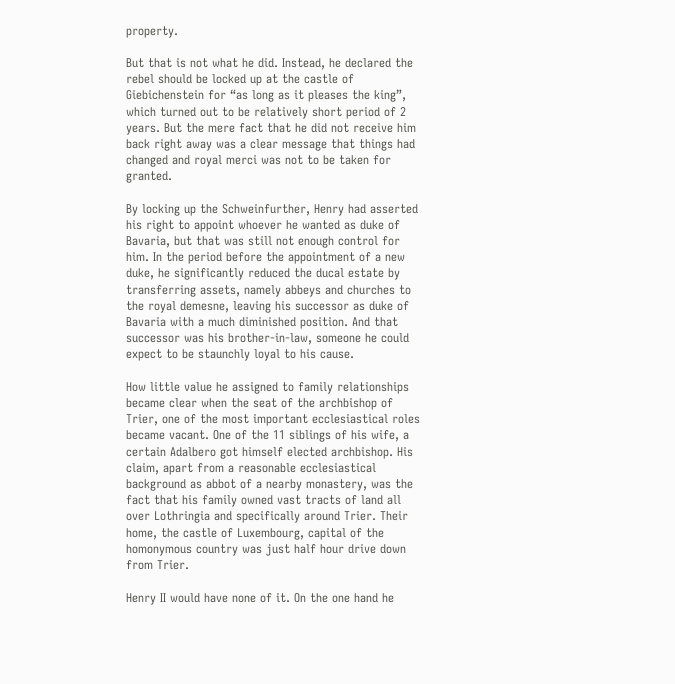property.

But that is not what he did. Instead, he declared the rebel should be locked up at the castle of Giebichenstein for “as long as it pleases the king”, which turned out to be relatively short period of 2 years. But the mere fact that he did not receive him back right away was a clear message that things had changed and royal merci was not to be taken for granted.

By locking up the Schweinfurther, Henry had asserted his right to appoint whoever he wanted as duke of Bavaria, but that was still not enough control for him. In the period before the appointment of a new duke, he significantly reduced the ducal estate by transferring assets, namely abbeys and churches to the royal demesne, leaving his successor as duke of Bavaria with a much diminished position. And that successor was his brother-in-law, someone he could expect to be staunchly loyal to his cause.

How little value he assigned to family relationships became clear when the seat of the archbishop of Trier, one of the most important ecclesiastical roles became vacant. One of the 11 siblings of his wife, a certain Adalbero got himself elected archbishop. His claim, apart from a reasonable ecclesiastical background as abbot of a nearby monastery, was the fact that his family owned vast tracts of land all over Lothringia and specifically around Trier. Their home, the castle of Luxembourg, capital of the homonymous country was just half hour drive down from Trier.

Henry II would have none of it. On the one hand he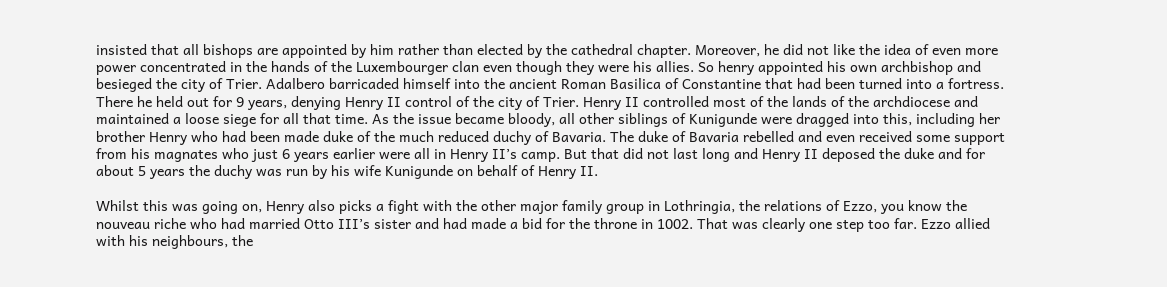insisted that all bishops are appointed by him rather than elected by the cathedral chapter. Moreover, he did not like the idea of even more power concentrated in the hands of the Luxembourger clan even though they were his allies. So henry appointed his own archbishop and besieged the city of Trier. Adalbero barricaded himself into the ancient Roman Basilica of Constantine that had been turned into a fortress. There he held out for 9 years, denying Henry II control of the city of Trier. Henry II controlled most of the lands of the archdiocese and maintained a loose siege for all that time. As the issue became bloody, all other siblings of Kunigunde were dragged into this, including her brother Henry who had been made duke of the much reduced duchy of Bavaria. The duke of Bavaria rebelled and even received some support from his magnates who just 6 years earlier were all in Henry II’s camp. But that did not last long and Henry II deposed the duke and for about 5 years the duchy was run by his wife Kunigunde on behalf of Henry II.

Whilst this was going on, Henry also picks a fight with the other major family group in Lothringia, the relations of Ezzo, you know the nouveau riche who had married Otto III’s sister and had made a bid for the throne in 1002. That was clearly one step too far. Ezzo allied with his neighbours, the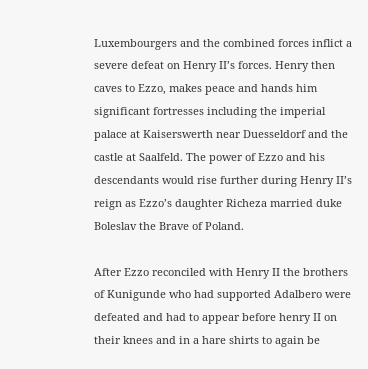Luxembourgers and the combined forces inflict a severe defeat on Henry II’s forces. Henry then caves to Ezzo, makes peace and hands him significant fortresses including the imperial palace at Kaiserswerth near Duesseldorf and the castle at Saalfeld. The power of Ezzo and his descendants would rise further during Henry II’s reign as Ezzo’s daughter Richeza married duke Boleslav the Brave of Poland.

After Ezzo reconciled with Henry II the brothers of Kunigunde who had supported Adalbero were defeated and had to appear before henry II on their knees and in a hare shirts to again be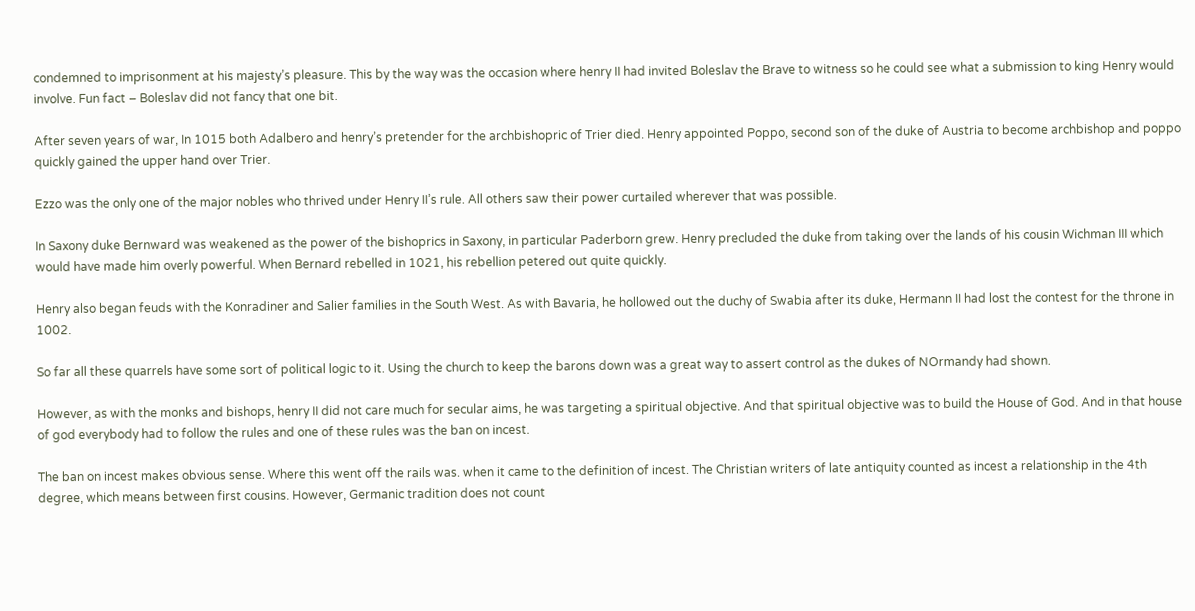condemned to imprisonment at his majesty’s pleasure. This by the way was the occasion where henry II had invited Boleslav the Brave to witness so he could see what a submission to king Henry would involve. Fun fact – Boleslav did not fancy that one bit.

After seven years of war, In 1015 both Adalbero and henry’s pretender for the archbishopric of Trier died. Henry appointed Poppo, second son of the duke of Austria to become archbishop and poppo quickly gained the upper hand over Trier.

Ezzo was the only one of the major nobles who thrived under Henry II’s rule. All others saw their power curtailed wherever that was possible.

In Saxony duke Bernward was weakened as the power of the bishoprics in Saxony, in particular Paderborn grew. Henry precluded the duke from taking over the lands of his cousin Wichman III which would have made him overly powerful. When Bernard rebelled in 1021, his rebellion petered out quite quickly.

Henry also began feuds with the Konradiner and Salier families in the South West. As with Bavaria, he hollowed out the duchy of Swabia after its duke, Hermann II had lost the contest for the throne in 1002.

So far all these quarrels have some sort of political logic to it. Using the church to keep the barons down was a great way to assert control as the dukes of NOrmandy had shown.

However, as with the monks and bishops, henry II did not care much for secular aims, he was targeting a spiritual objective. And that spiritual objective was to build the House of God. And in that house of god everybody had to follow the rules and one of these rules was the ban on incest.

The ban on incest makes obvious sense. Where this went off the rails was. when it came to the definition of incest. The Christian writers of late antiquity counted as incest a relationship in the 4th degree, which means between first cousins. However, Germanic tradition does not count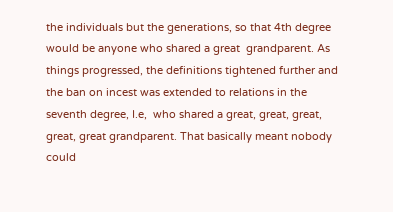the individuals but the generations, so that 4th degree would be anyone who shared a great  grandparent. As things progressed, the definitions tightened further and the ban on incest was extended to relations in the seventh degree, I.e,  who shared a great, great, great, great, great grandparent. That basically meant nobody could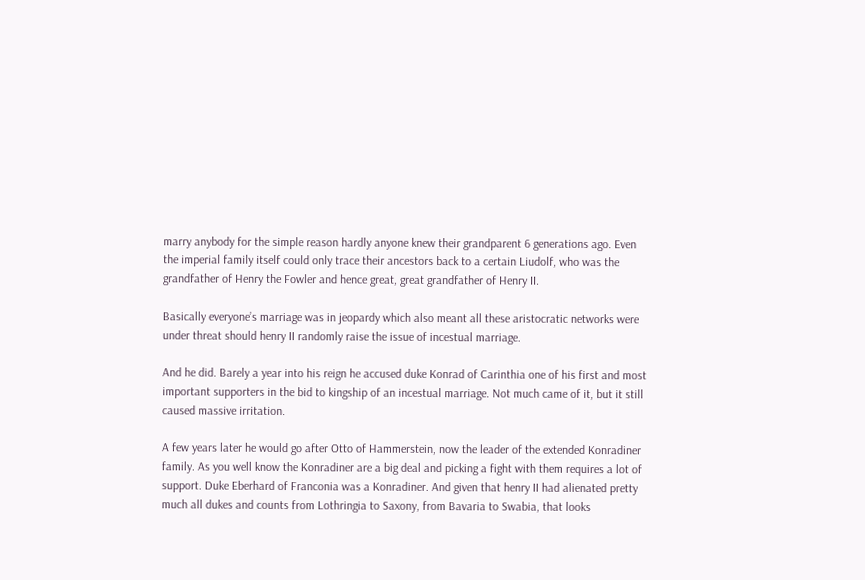marry anybody for the simple reason hardly anyone knew their grandparent 6 generations ago. Even the imperial family itself could only trace their ancestors back to a certain Liudolf, who was the grandfather of Henry the Fowler and hence great, great grandfather of Henry II.

Basically everyone’s marriage was in jeopardy which also meant all these aristocratic networks were under threat should henry II randomly raise the issue of incestual marriage.

And he did. Barely a year into his reign he accused duke Konrad of Carinthia one of his first and most important supporters in the bid to kingship of an incestual marriage. Not much came of it, but it still caused massive irritation.

A few years later he would go after Otto of Hammerstein, now the leader of the extended Konradiner family. As you well know the Konradiner are a big deal and picking a fight with them requires a lot of support. Duke Eberhard of Franconia was a Konradiner. And given that henry II had alienated pretty much all dukes and counts from Lothringia to Saxony, from Bavaria to Swabia, that looks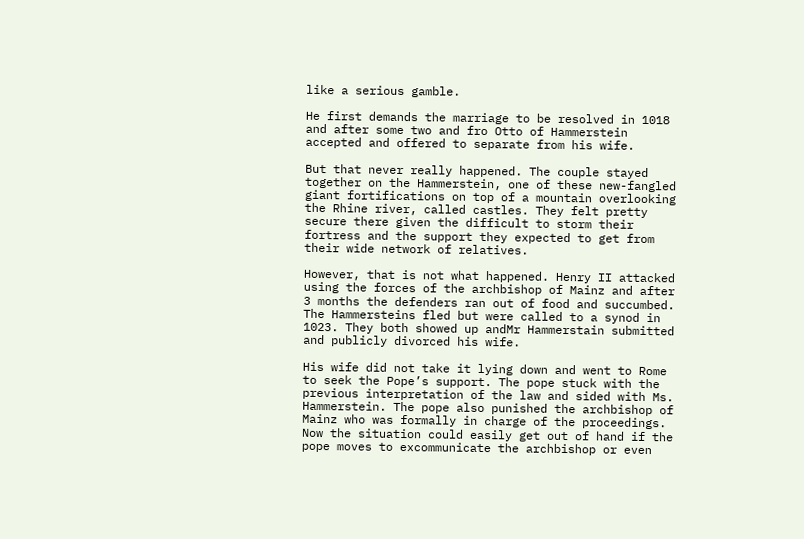like a serious gamble.

He first demands the marriage to be resolved in 1018 and after some two and fro Otto of Hammerstein accepted and offered to separate from his wife.

But that never really happened. The couple stayed together on the Hammerstein, one of these new-fangled giant fortifications on top of a mountain overlooking the Rhine river, called castles. They felt pretty secure there given the difficult to storm their fortress and the support they expected to get from their wide network of relatives.

However, that is not what happened. Henry II attacked using the forces of the archbishop of Mainz and after 3 months the defenders ran out of food and succumbed. The Hammersteins fled but were called to a synod in 1023. They both showed up andMr Hammerstain submitted and publicly divorced his wife.

His wife did not take it lying down and went to Rome to seek the Pope’s support. The pope stuck with the previous interpretation of the law and sided with Ms. Hammerstein. The pope also punished the archbishop of Mainz who was formally in charge of the proceedings. Now the situation could easily get out of hand if the pope moves to excommunicate the archbishop or even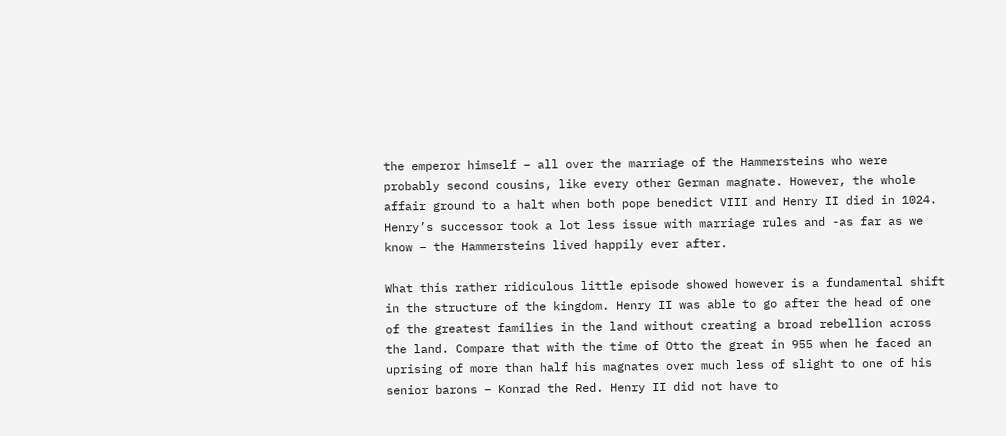the emperor himself – all over the marriage of the Hammersteins who were probably second cousins, like every other German magnate. However, the whole affair ground to a halt when both pope benedict VIII and Henry II died in 1024. Henry’s successor took a lot less issue with marriage rules and -as far as we know – the Hammersteins lived happily ever after.

What this rather ridiculous little episode showed however is a fundamental shift in the structure of the kingdom. Henry II was able to go after the head of one of the greatest families in the land without creating a broad rebellion across the land. Compare that with the time of Otto the great in 955 when he faced an uprising of more than half his magnates over much less of slight to one of his senior barons – Konrad the Red. Henry II did not have to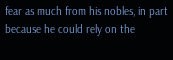fear as much from his nobles, in part because he could rely on the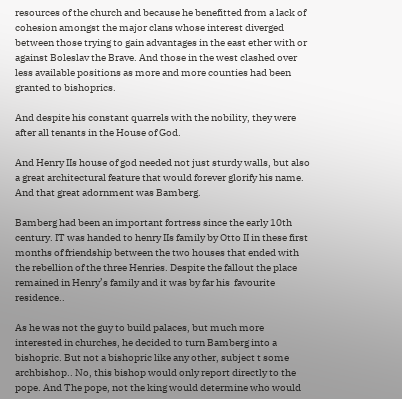resources of the church and because he benefitted from a lack of cohesion amongst the major clans whose interest diverged between those trying to gain advantages in the east ether with or against Boleslav the Brave. And those in the west clashed over less available positions as more and more counties had been granted to bishoprics.

And despite his constant quarrels with the nobility, they were after all tenants in the House of God.

And Henry IIs house of god needed not just sturdy walls, but also a great architectural feature that would forever glorify his name. And that great adornment was Bamberg.

Bamberg had been an important fortress since the early 10th century. IT was handed to henry IIs family by Otto II in these first months of friendship between the two houses that ended with the rebellion of the three Henries. Despite the fallout the place remained in Henry’s family and it was by far his  favourite residence..

As he was not the guy to build palaces, but much more interested in churches, he decided to turn Bamberg into a bishopric. But not a bishopric like any other, subject t some archbishop.. No, this bishop would only report directly to the pope. And The pope, not the king would determine who would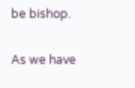be bishop.

As we have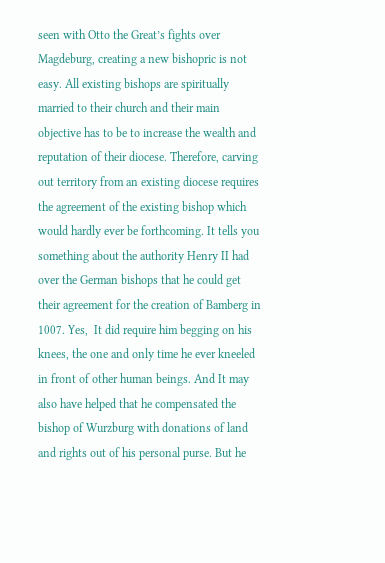seen with Otto the Great’s fights over Magdeburg, creating a new bishopric is not easy. All existing bishops are spiritually married to their church and their main objective has to be to increase the wealth and reputation of their diocese. Therefore, carving out territory from an existing diocese requires the agreement of the existing bishop which would hardly ever be forthcoming. It tells you something about the authority Henry II had over the German bishops that he could get their agreement for the creation of Bamberg in 1007. Yes,  It did require him begging on his knees, the one and only time he ever kneeled in front of other human beings. And It may also have helped that he compensated the bishop of Wurzburg with donations of land and rights out of his personal purse. But he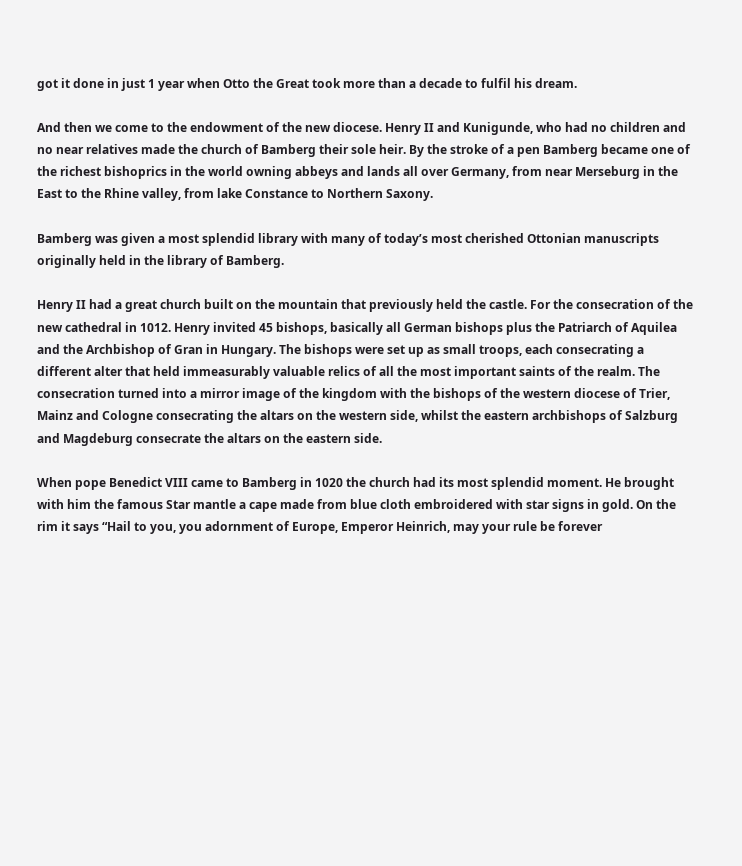got it done in just 1 year when Otto the Great took more than a decade to fulfil his dream.

And then we come to the endowment of the new diocese. Henry II and Kunigunde, who had no children and no near relatives made the church of Bamberg their sole heir. By the stroke of a pen Bamberg became one of the richest bishoprics in the world owning abbeys and lands all over Germany, from near Merseburg in the East to the Rhine valley, from lake Constance to Northern Saxony.

Bamberg was given a most splendid library with many of today’s most cherished Ottonian manuscripts originally held in the library of Bamberg.

Henry II had a great church built on the mountain that previously held the castle. For the consecration of the new cathedral in 1012. Henry invited 45 bishops, basically all German bishops plus the Patriarch of Aquilea and the Archbishop of Gran in Hungary. The bishops were set up as small troops, each consecrating a different alter that held immeasurably valuable relics of all the most important saints of the realm. The consecration turned into a mirror image of the kingdom with the bishops of the western diocese of Trier, Mainz and Cologne consecrating the altars on the western side, whilst the eastern archbishops of Salzburg and Magdeburg consecrate the altars on the eastern side.

When pope Benedict VIII came to Bamberg in 1020 the church had its most splendid moment. He brought with him the famous Star mantle a cape made from blue cloth embroidered with star signs in gold. On the rim it says “Hail to you, you adornment of Europe, Emperor Heinrich, may your rule be forever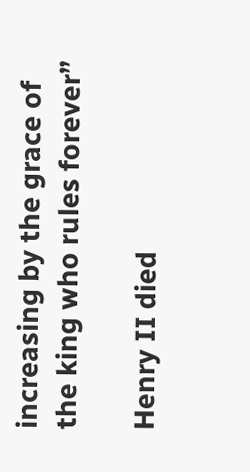increasing by the grace of the king who rules forever”

Henry II died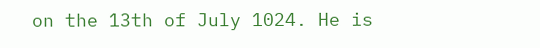on the 13th of July 1024. He is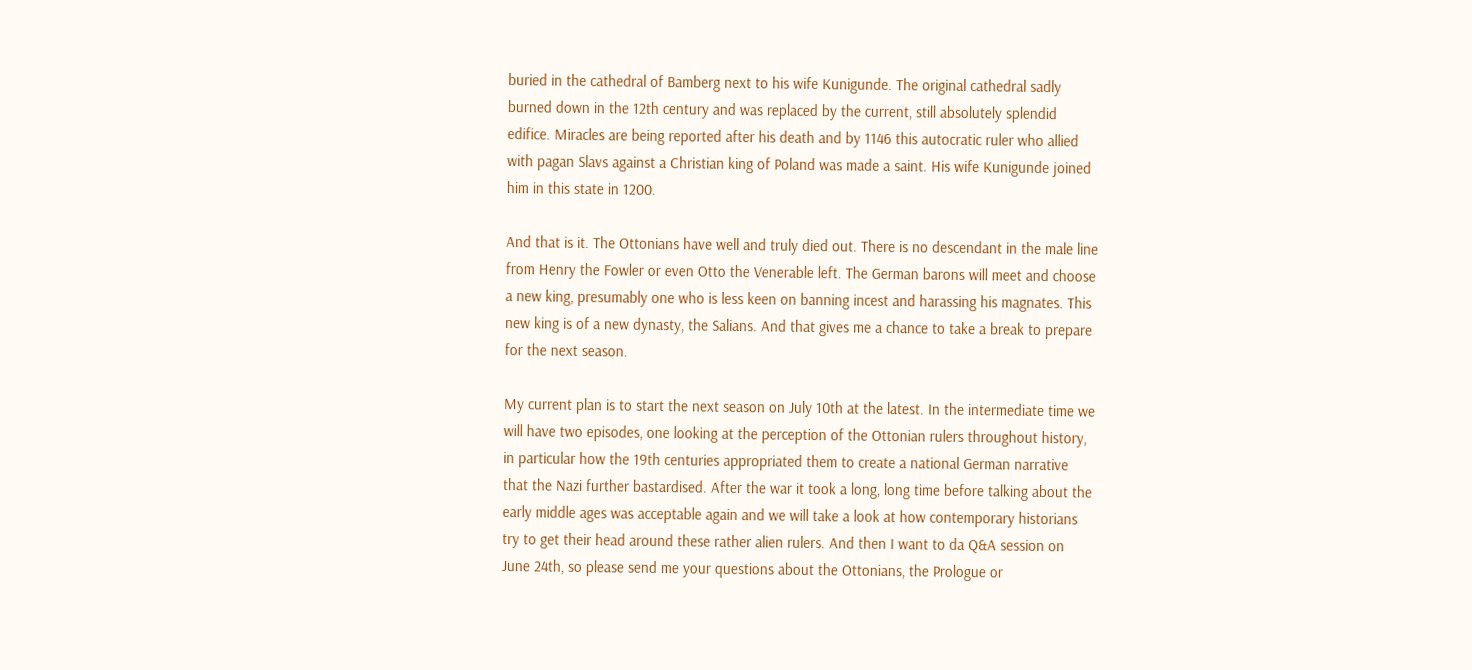buried in the cathedral of Bamberg next to his wife Kunigunde. The original cathedral sadly burned down in the 12th century and was replaced by the current, still absolutely splendid edifice. Miracles are being reported after his death and by 1146 this autocratic ruler who allied with pagan Slavs against a Christian king of Poland was made a saint. His wife Kunigunde joined him in this state in 1200.

And that is it. The Ottonians have well and truly died out. There is no descendant in the male line from Henry the Fowler or even Otto the Venerable left. The German barons will meet and choose a new king, presumably one who is less keen on banning incest and harassing his magnates. This new king is of a new dynasty, the Salians. And that gives me a chance to take a break to prepare for the next season.

My current plan is to start the next season on July 10th at the latest. In the intermediate time we will have two episodes, one looking at the perception of the Ottonian rulers throughout history, in particular how the 19th centuries appropriated them to create a national German narrative that the Nazi further bastardised. After the war it took a long, long time before talking about the early middle ages was acceptable again and we will take a look at how contemporary historians try to get their head around these rather alien rulers. And then I want to da Q&A session on June 24th, so please send me your questions about the Ottonians, the Prologue or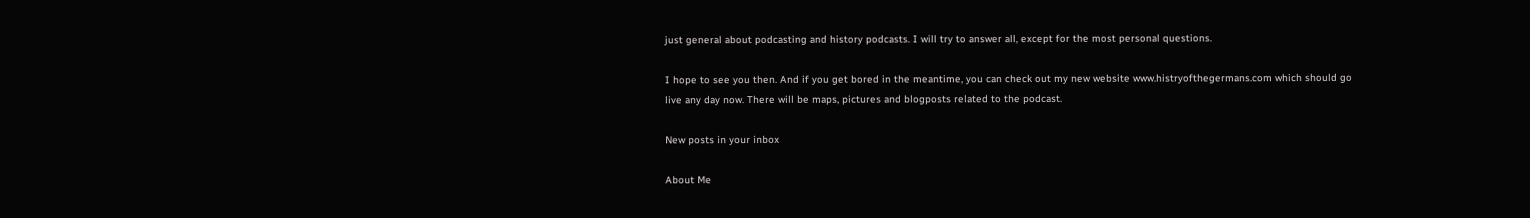just general about podcasting and history podcasts. I will try to answer all, except for the most personal questions.

I hope to see you then. And if you get bored in the meantime, you can check out my new website www.histryofthegermans.com which should go live any day now. There will be maps, pictures and blogposts related to the podcast.

New posts in your inbox

About Me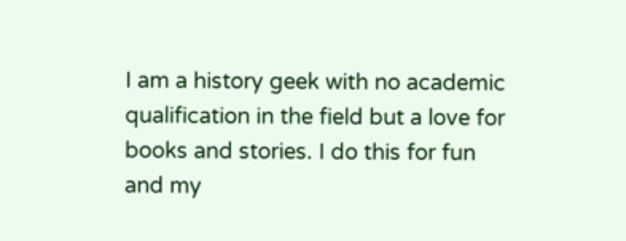I am a history geek with no academic qualification in the field but a love for books and stories. I do this for fun and my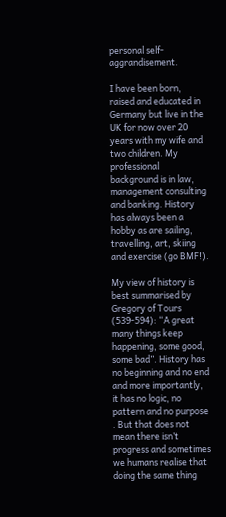personal self-aggrandisement.

I have been born, raised and educated in Germany but live in the UK for now over 20 years with my wife and two children. My professional background is in law, management consulting and banking. History has always been a hobby as are sailing, travelling, art, skiing and exercise (go BMF!).

My view of history is best summarised by Gregory of Tours (539-594): “A great many things keep happening, some good, some bad”. History has no beginning and no end and more importantly, it has no logic, no pattern and no purpose . But that does not mean there isn’t progress and sometimes we humans realise that doing the same thing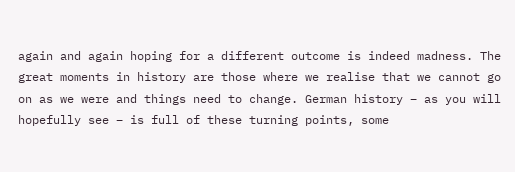again and again hoping for a different outcome is indeed madness. The great moments in history are those where we realise that we cannot go on as we were and things need to change. German history – as you will hopefully see – is full of these turning points, some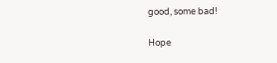good, some bad!

Hope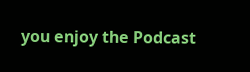you enjoy the Podcast